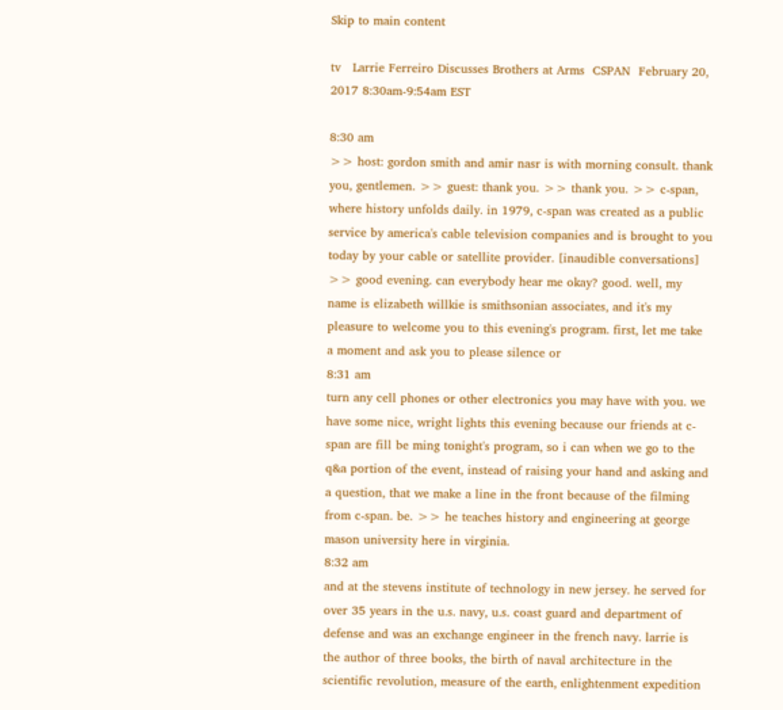Skip to main content

tv   Larrie Ferreiro Discusses Brothers at Arms  CSPAN  February 20, 2017 8:30am-9:54am EST

8:30 am
>> host: gordon smith and amir nasr is with morning consult. thank you, gentlemen. >> guest: thank you. >> thank you. >> c-span, where history unfolds daily. in 1979, c-span was created as a public service by america's cable television companies and is brought to you today by your cable or satellite provider. [inaudible conversations] >> good evening. can everybody hear me okay? good. well, my name is elizabeth willkie is smithsonian associates, and it's my pleasure to welcome you to this evening's program. first, let me take a moment and ask you to please silence or
8:31 am
turn any cell phones or other electronics you may have with you. we have some nice, wright lights this evening because our friends at c-span are fill be ming tonight's program, so i can when we go to the q&a portion of the event, instead of raising your hand and asking and a question, that we make a line in the front because of the filming from c-span. be. >> he teaches history and engineering at george mason university here in virginia.
8:32 am
and at the stevens institute of technology in new jersey. he served for over 35 years in the u.s. navy, u.s. coast guard and department of defense and was an exchange engineer in the french navy. larrie is the author of three books, the birth of naval architecture in the scientific revolution, measure of the earth, enlightenment expedition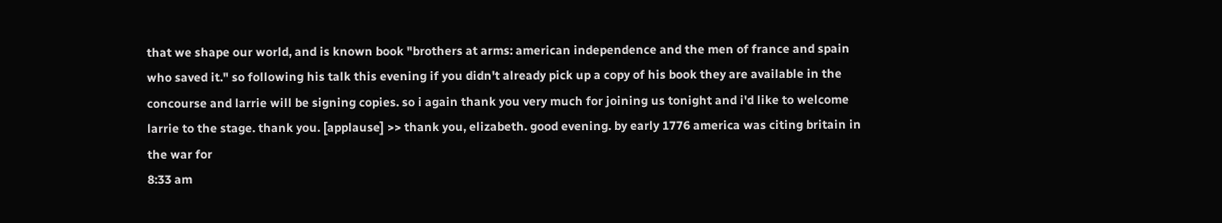that we shape our world, and is known book "brothers at arms: american independence and the men of france and spain who saved it." so following his talk this evening if you didn't already pick up a copy of his book they are available in the concourse and larrie will be signing copies. so i again thank you very much for joining us tonight and i'd like to welcome larrie to the stage. thank you. [applause] >> thank you, elizabeth. good evening. by early 1776 america was citing britain in the war for
8:33 am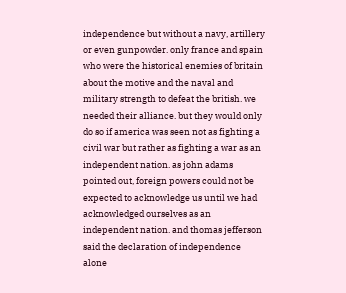independence but without a navy, artillery or even gunpowder. only france and spain who were the historical enemies of britain about the motive and the naval and military strength to defeat the british. we needed their alliance. but they would only do so if america was seen not as fighting a civil war but rather as fighting a war as an independent nation. as john adams pointed out, foreign powers could not be expected to acknowledge us until we had acknowledged ourselves as an independent nation. and thomas jefferson said the declaration of independence alone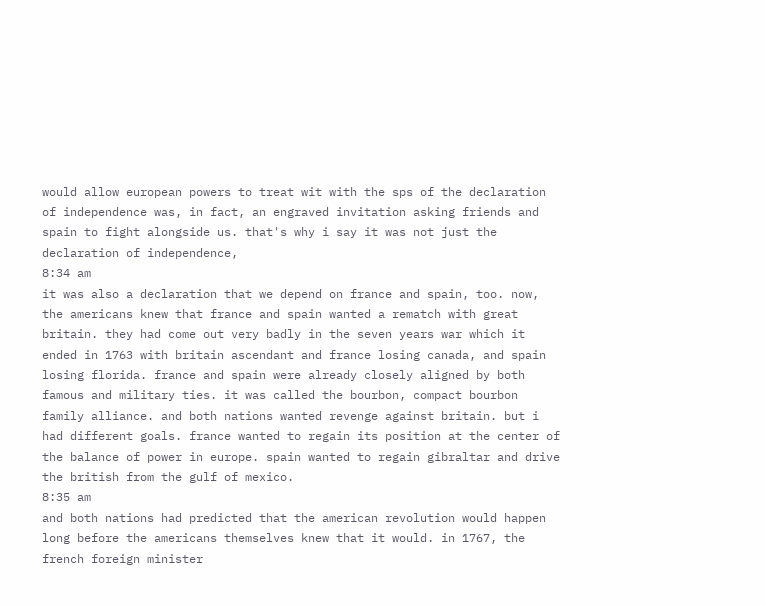would allow european powers to treat wit with the sps of the declaration of independence was, in fact, an engraved invitation asking friends and spain to fight alongside us. that's why i say it was not just the declaration of independence,
8:34 am
it was also a declaration that we depend on france and spain, too. now, the americans knew that france and spain wanted a rematch with great britain. they had come out very badly in the seven years war which it ended in 1763 with britain ascendant and france losing canada, and spain losing florida. france and spain were already closely aligned by both famous and military ties. it was called the bourbon, compact bourbon family alliance. and both nations wanted revenge against britain. but i had different goals. france wanted to regain its position at the center of the balance of power in europe. spain wanted to regain gibraltar and drive the british from the gulf of mexico.
8:35 am
and both nations had predicted that the american revolution would happen long before the americans themselves knew that it would. in 1767, the french foreign minister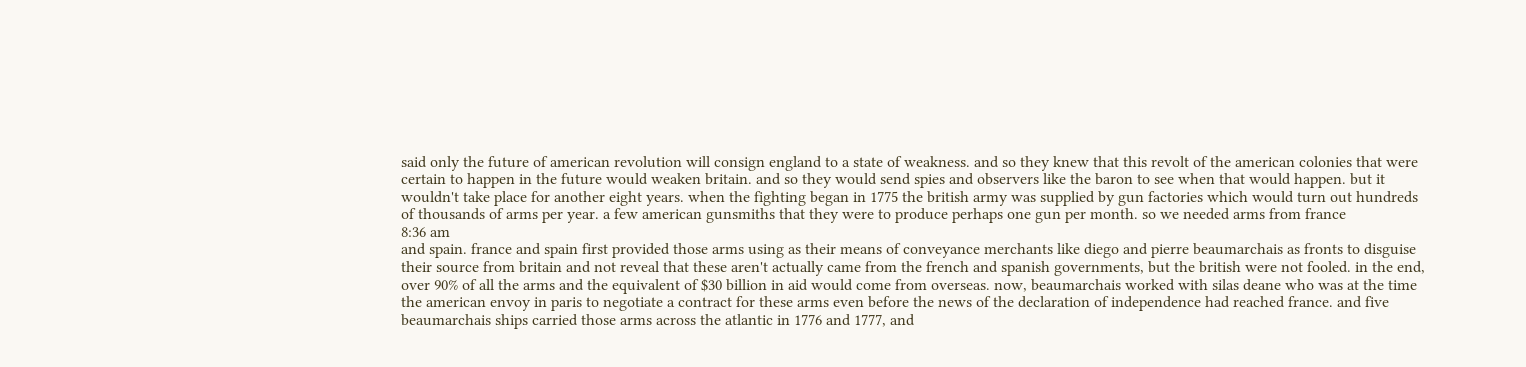said only the future of american revolution will consign england to a state of weakness. and so they knew that this revolt of the american colonies that were certain to happen in the future would weaken britain. and so they would send spies and observers like the baron to see when that would happen. but it wouldn't take place for another eight years. when the fighting began in 1775 the british army was supplied by gun factories which would turn out hundreds of thousands of arms per year. a few american gunsmiths that they were to produce perhaps one gun per month. so we needed arms from france
8:36 am
and spain. france and spain first provided those arms using as their means of conveyance merchants like diego and pierre beaumarchais as fronts to disguise their source from britain and not reveal that these aren't actually came from the french and spanish governments, but the british were not fooled. in the end, over 90% of all the arms and the equivalent of $30 billion in aid would come from overseas. now, beaumarchais worked with silas deane who was at the time the american envoy in paris to negotiate a contract for these arms even before the news of the declaration of independence had reached france. and five beaumarchais ships carried those arms across the atlantic in 1776 and 1777, and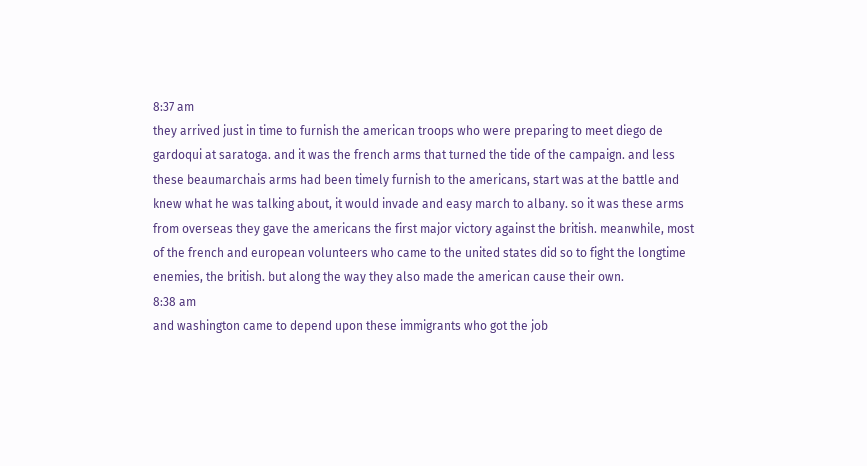8:37 am
they arrived just in time to furnish the american troops who were preparing to meet diego de gardoqui at saratoga. and it was the french arms that turned the tide of the campaign. and less these beaumarchais arms had been timely furnish to the americans, start was at the battle and knew what he was talking about, it would invade and easy march to albany. so it was these arms from overseas they gave the americans the first major victory against the british. meanwhile, most of the french and european volunteers who came to the united states did so to fight the longtime enemies, the british. but along the way they also made the american cause their own.
8:38 am
and washington came to depend upon these immigrants who got the job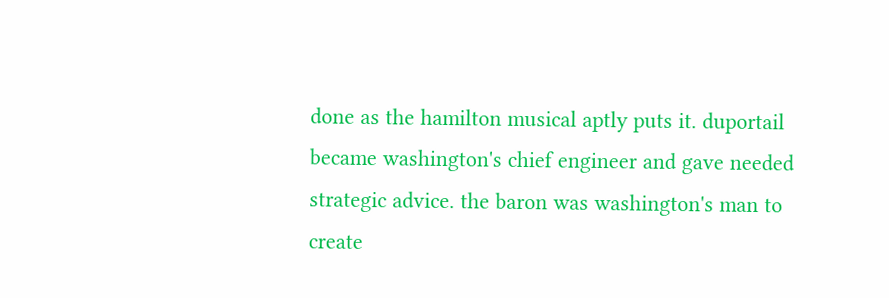done as the hamilton musical aptly puts it. duportail became washington's chief engineer and gave needed strategic advice. the baron was washington's man to create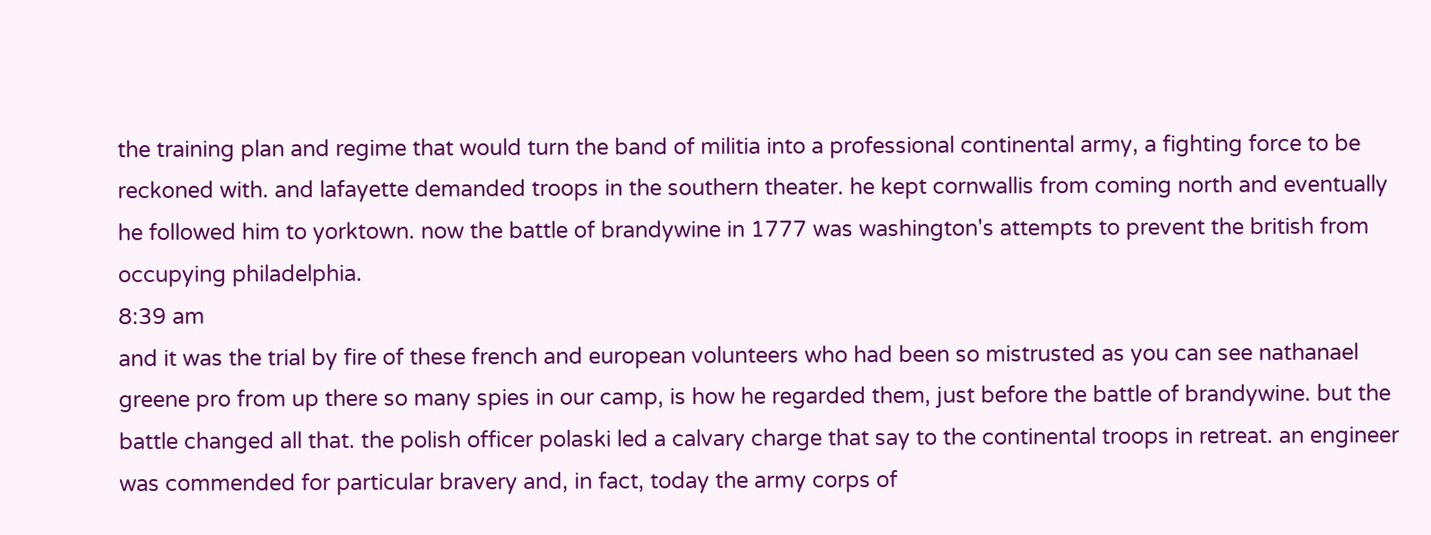the training plan and regime that would turn the band of militia into a professional continental army, a fighting force to be reckoned with. and lafayette demanded troops in the southern theater. he kept cornwallis from coming north and eventually he followed him to yorktown. now the battle of brandywine in 1777 was washington's attempts to prevent the british from occupying philadelphia.
8:39 am
and it was the trial by fire of these french and european volunteers who had been so mistrusted as you can see nathanael greene pro from up there so many spies in our camp, is how he regarded them, just before the battle of brandywine. but the battle changed all that. the polish officer polaski led a calvary charge that say to the continental troops in retreat. an engineer was commended for particular bravery and, in fact, today the army corps of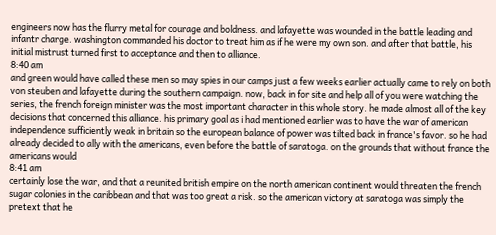engineers now has the flurry metal for courage and boldness. and lafayette was wounded in the battle leading and infantr charge. washington commanded his doctor to treat him as if he were my own son. and after that battle, his initial mistrust turned first to acceptance and then to alliance.
8:40 am
and green would have called these men so may spies in our camps just a few weeks earlier actually came to rely on both von steuben and lafayette during the southern campaign. now, back in for site and help all of you were watching the series, the french foreign minister was the most important character in this whole story. he made almost all of the key decisions that concerned this alliance. his primary goal as i had mentioned earlier was to have the war of american independence sufficiently weak in britain so the european balance of power was tilted back in france's favor. so he had already decided to ally with the americans, even before the battle of saratoga. on the grounds that without france the americans would
8:41 am
certainly lose the war, and that a reunited british empire on the north american continent would threaten the french sugar colonies in the caribbean and that was too great a risk. so the american victory at saratoga was simply the pretext that he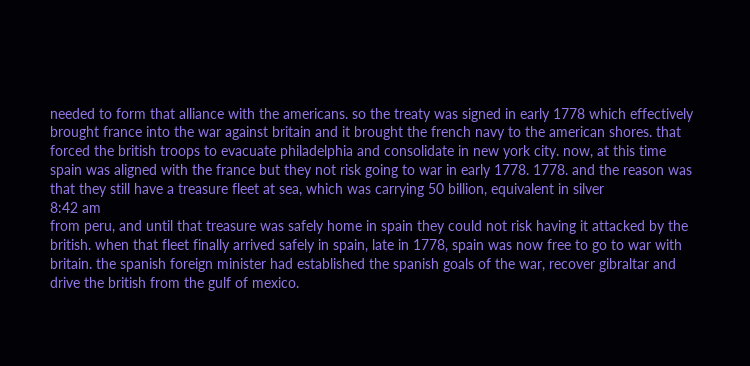needed to form that alliance with the americans. so the treaty was signed in early 1778 which effectively brought france into the war against britain and it brought the french navy to the american shores. that forced the british troops to evacuate philadelphia and consolidate in new york city. now, at this time spain was aligned with the france but they not risk going to war in early 1778. 1778. and the reason was that they still have a treasure fleet at sea, which was carrying 50 billion, equivalent in silver
8:42 am
from peru, and until that treasure was safely home in spain they could not risk having it attacked by the british. when that fleet finally arrived safely in spain, late in 1778, spain was now free to go to war with britain. the spanish foreign minister had established the spanish goals of the war, recover gibraltar and drive the british from the gulf of mexico.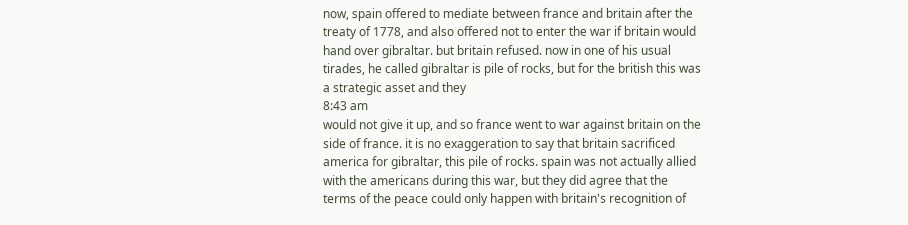now, spain offered to mediate between france and britain after the treaty of 1778, and also offered not to enter the war if britain would hand over gibraltar. but britain refused. now in one of his usual tirades, he called gibraltar is pile of rocks, but for the british this was a strategic asset and they
8:43 am
would not give it up, and so france went to war against britain on the side of france. it is no exaggeration to say that britain sacrificed america for gibraltar, this pile of rocks. spain was not actually allied with the americans during this war, but they did agree that the terms of the peace could only happen with britain's recognition of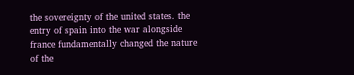the sovereignty of the united states. the entry of spain into the war alongside france fundamentally changed the nature of the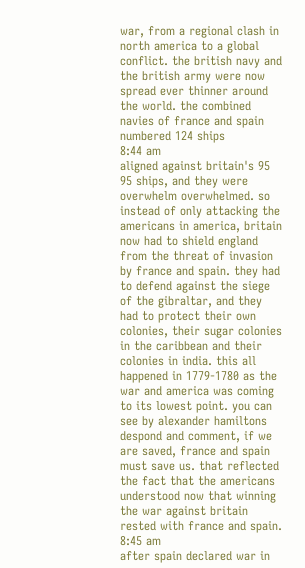war, from a regional clash in north america to a global conflict. the british navy and the british army were now spread ever thinner around the world. the combined navies of france and spain numbered 124 ships
8:44 am
aligned against britain's 95 95 ships, and they were overwhelm overwhelmed. so instead of only attacking the americans in america, britain now had to shield england from the threat of invasion by france and spain. they had to defend against the siege of the gibraltar, and they had to protect their own colonies, their sugar colonies in the caribbean and their colonies in india. this all happened in 1779-1780 as the war and america was coming to its lowest point. you can see by alexander hamiltons despond and comment, if we are saved, france and spain must save us. that reflected the fact that the americans understood now that winning the war against britain rested with france and spain.
8:45 am
after spain declared war in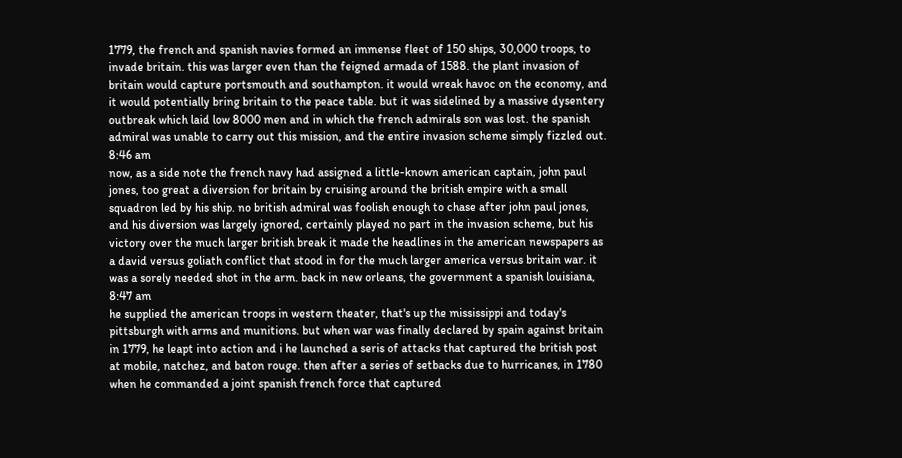1779, the french and spanish navies formed an immense fleet of 150 ships, 30,000 troops, to invade britain. this was larger even than the feigned armada of 1588. the plant invasion of britain would capture portsmouth and southampton. it would wreak havoc on the economy, and it would potentially bring britain to the peace table. but it was sidelined by a massive dysentery outbreak which laid low 8000 men and in which the french admirals son was lost. the spanish admiral was unable to carry out this mission, and the entire invasion scheme simply fizzled out.
8:46 am
now, as a side note the french navy had assigned a little-known american captain, john paul jones, too great a diversion for britain by cruising around the british empire with a small squadron led by his ship. no british admiral was foolish enough to chase after john paul jones, and his diversion was largely ignored, certainly played no part in the invasion scheme, but his victory over the much larger british break it made the headlines in the american newspapers as a david versus goliath conflict that stood in for the much larger america versus britain war. it was a sorely needed shot in the arm. back in new orleans, the government a spanish louisiana,
8:47 am
he supplied the american troops in western theater, that's up the mississippi and today's pittsburgh with arms and munitions. but when war was finally declared by spain against britain in 1779, he leapt into action and i he launched a seris of attacks that captured the british post at mobile, natchez, and baton rouge. then after a series of setbacks due to hurricanes, in 1780 when he commanded a joint spanish french force that captured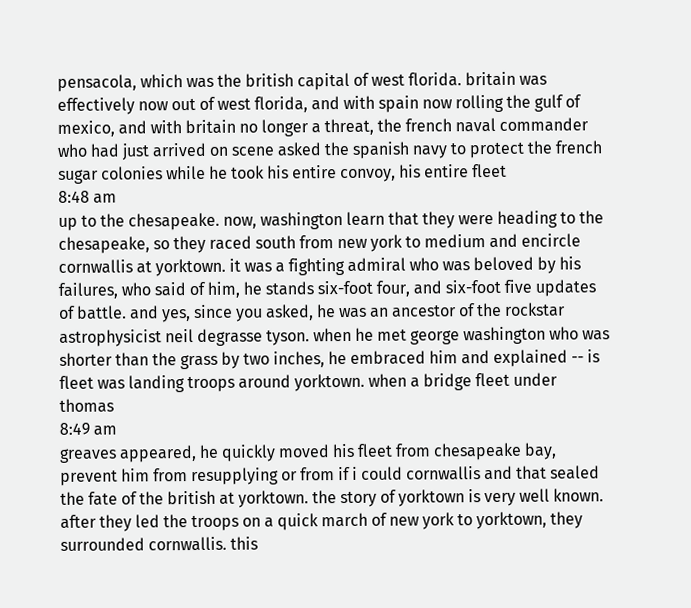pensacola, which was the british capital of west florida. britain was effectively now out of west florida, and with spain now rolling the gulf of mexico, and with britain no longer a threat, the french naval commander who had just arrived on scene asked the spanish navy to protect the french sugar colonies while he took his entire convoy, his entire fleet
8:48 am
up to the chesapeake. now, washington learn that they were heading to the chesapeake, so they raced south from new york to medium and encircle cornwallis at yorktown. it was a fighting admiral who was beloved by his failures, who said of him, he stands six-foot four, and six-foot five updates of battle. and yes, since you asked, he was an ancestor of the rockstar astrophysicist neil degrasse tyson. when he met george washington who was shorter than the grass by two inches, he embraced him and explained -- is fleet was landing troops around yorktown. when a bridge fleet under thomas
8:49 am
greaves appeared, he quickly moved his fleet from chesapeake bay, prevent him from resupplying or from if i could cornwallis and that sealed the fate of the british at yorktown. the story of yorktown is very well known. after they led the troops on a quick march of new york to yorktown, they surrounded cornwallis. this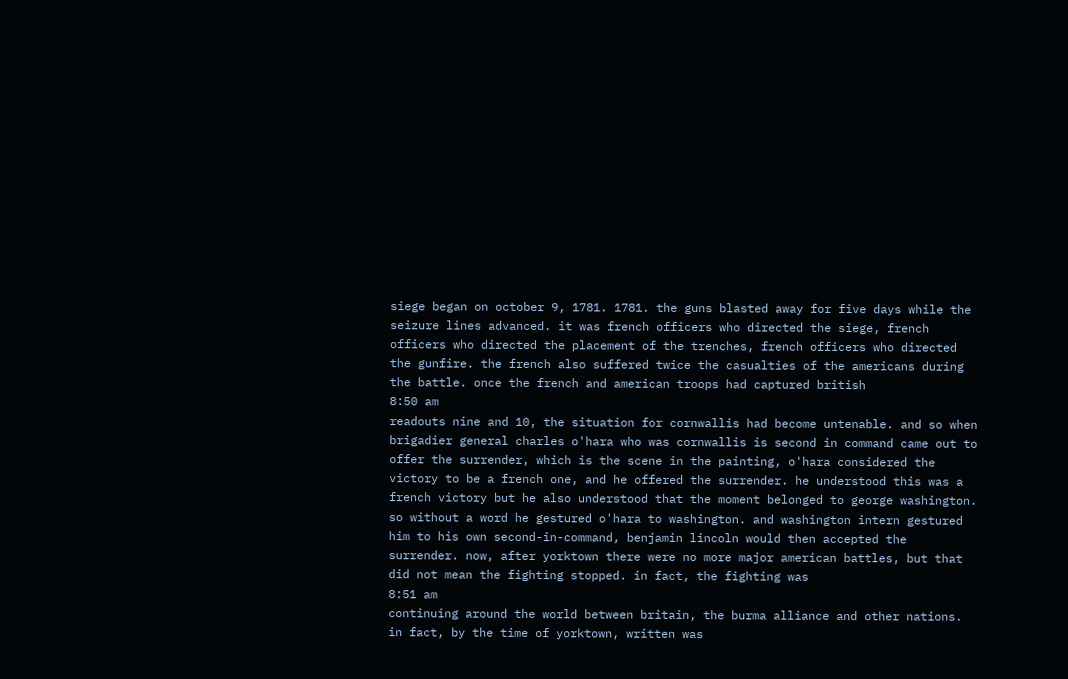siege began on october 9, 1781. 1781. the guns blasted away for five days while the seizure lines advanced. it was french officers who directed the siege, french officers who directed the placement of the trenches, french officers who directed the gunfire. the french also suffered twice the casualties of the americans during the battle. once the french and american troops had captured british
8:50 am
readouts nine and 10, the situation for cornwallis had become untenable. and so when brigadier general charles o'hara who was cornwallis is second in command came out to offer the surrender, which is the scene in the painting, o'hara considered the victory to be a french one, and he offered the surrender. he understood this was a french victory but he also understood that the moment belonged to george washington. so without a word he gestured o'hara to washington. and washington intern gestured him to his own second-in-command, benjamin lincoln would then accepted the surrender. now, after yorktown there were no more major american battles, but that did not mean the fighting stopped. in fact, the fighting was
8:51 am
continuing around the world between britain, the burma alliance and other nations. in fact, by the time of yorktown, written was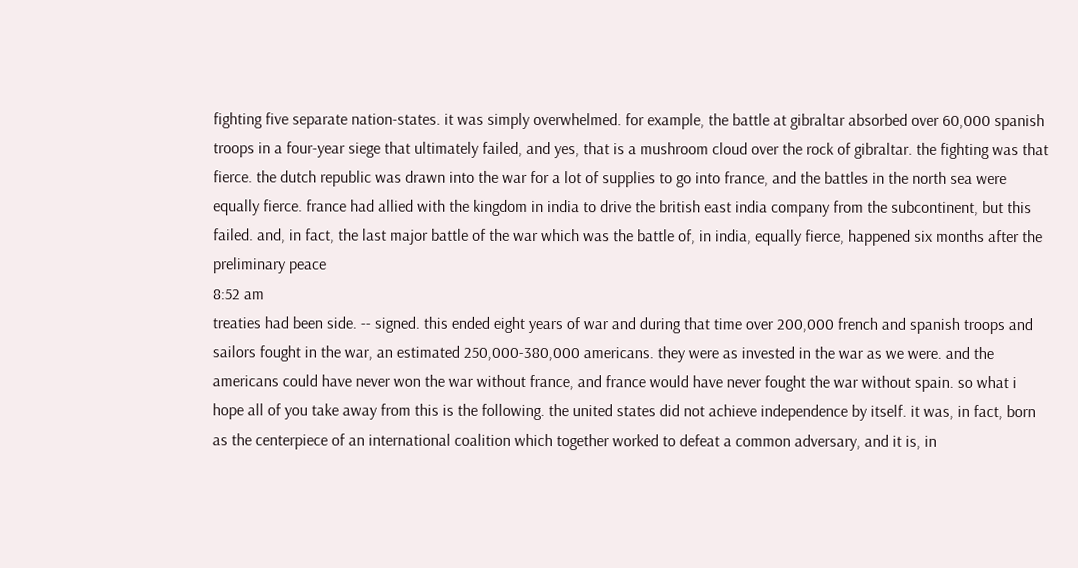fighting five separate nation-states. it was simply overwhelmed. for example, the battle at gibraltar absorbed over 60,000 spanish troops in a four-year siege that ultimately failed, and yes, that is a mushroom cloud over the rock of gibraltar. the fighting was that fierce. the dutch republic was drawn into the war for a lot of supplies to go into france, and the battles in the north sea were equally fierce. france had allied with the kingdom in india to drive the british east india company from the subcontinent, but this failed. and, in fact, the last major battle of the war which was the battle of, in india, equally fierce, happened six months after the preliminary peace
8:52 am
treaties had been side. -- signed. this ended eight years of war and during that time over 200,000 french and spanish troops and sailors fought in the war, an estimated 250,000-380,000 americans. they were as invested in the war as we were. and the americans could have never won the war without france, and france would have never fought the war without spain. so what i hope all of you take away from this is the following. the united states did not achieve independence by itself. it was, in fact, born as the centerpiece of an international coalition which together worked to defeat a common adversary, and it is, in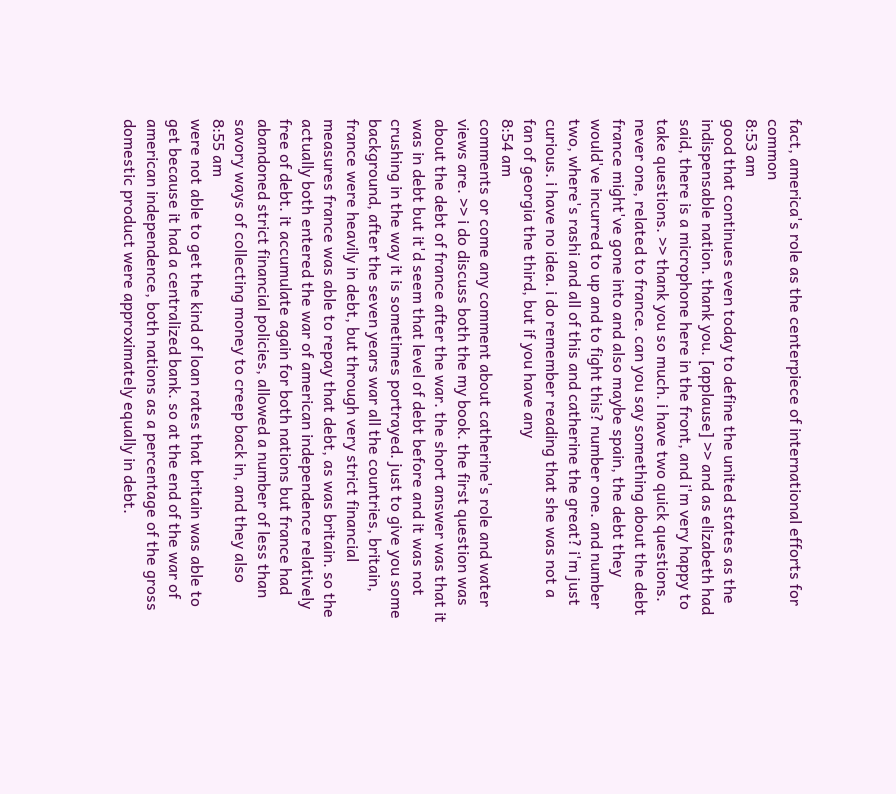fact, america's role as the centerpiece of international efforts for common
8:53 am
good that continues even today to define the united states as the indispensable nation. thank you. [applause] >> and as elizabeth had said, there is a microphone here in the front, and i'm very happy to take questions. >> thank you so much. i have two quick questions. never one, related to france. can you say something about the debt france might've gone into and also maybe spain, the debt they would've incurred to up and to fight this? number one. and number two, where's rashi and all of this and catherine the great? i'm just curious. i have no idea. i do remember reading that she was not a fan of georgia the third, but if you have any
8:54 am
comments or come any comment about catherine's role and water views are. >> i do discuss both the my book. the first question was about the debt of france after the war. the short answer was that it was in debt but it'd seem that level of debt before and it was not crushing in the way it is sometimes portrayed. just to give you some background, after the seven years war all the countries, britain, france were heavily in debt, but through very strict financial measures france was able to repay that debt, as was britain. so the actually both entered the war of american independence relatively free of debt. it accumulate again for both nations but france had abandoned strict financial policies, allowed a number of less than savory ways of collecting money to creep back in, and they also
8:55 am
were not able to get the kind of loan rates that britain was able to get because it had a centralized bank. so at the end of the war of american independence, both nations as a percentage of the gross domestic product were approximately equally in debt.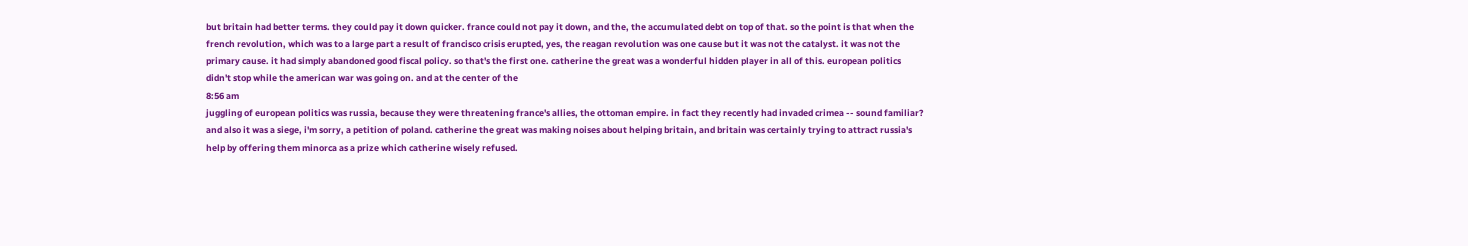but britain had better terms. they could pay it down quicker. france could not pay it down, and the, the accumulated debt on top of that. so the point is that when the french revolution, which was to a large part a result of francisco crisis erupted, yes, the reagan revolution was one cause but it was not the catalyst. it was not the primary cause. it had simply abandoned good fiscal policy. so that's the first one. catherine the great was a wonderful hidden player in all of this. european politics didn't stop while the american war was going on. and at the center of the
8:56 am
juggling of european politics was russia, because they were threatening france's allies, the ottoman empire. in fact they recently had invaded crimea -- sound familiar? and also it was a siege, i'm sorry, a petition of poland. catherine the great was making noises about helping britain, and britain was certainly trying to attract russia's help by offering them minorca as a prize which catherine wisely refused.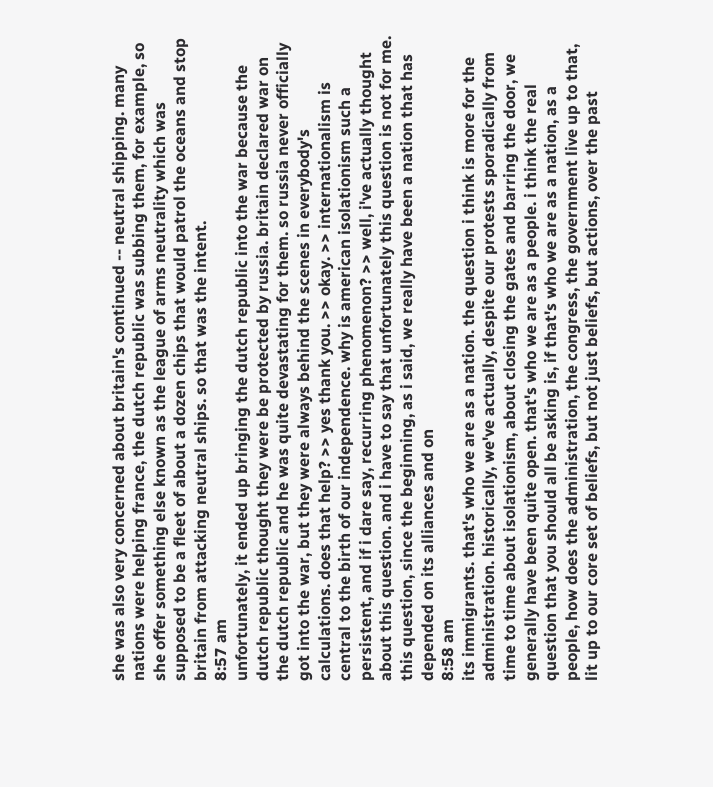she was also very concerned about britain's continued -- neutral shipping. many nations were helping france, the dutch republic was subbing them, for example, so she offer something else known as the league of arms neutrality which was supposed to be a fleet of about a dozen chips that would patrol the oceans and stop britain from attacking neutral ships. so that was the intent.
8:57 am
unfortunately, it ended up bringing the dutch republic into the war because the dutch republic thought they were be protected by russia. britain declared war on the dutch republic and he was quite devastating for them. so russia never officially got into the war, but they were always behind the scenes in everybody's calculations. does that help? >> yes thank you. >> okay. >> internationalism is central to the birth of our independence. why is american isolationism such a persistent, and if i dare say, recurring phenomenon? >> well, i've actually thought about this question. and i have to say that unfortunately this question is not for me. this question, since the beginning, as i said, we really have been a nation that has depended on its alliances and on
8:58 am
its immigrants. that's who we are as a nation. the question i think is more for the administration. historically, we've actually, despite our protests sporadically from time to time about isolationism, about closing the gates and barring the door, we generally have been quite open. that's who we are as a people. i think the real question that you should all be asking is, if that's who we are as a nation, as a people, how does the administration, the congress, the government live up to that, lit up to our core set of beliefs, but not just beliefs, but actions, over the past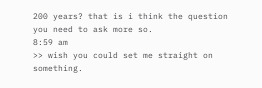200 years? that is i think the question you need to ask more so.
8:59 am
>> wish you could set me straight on something.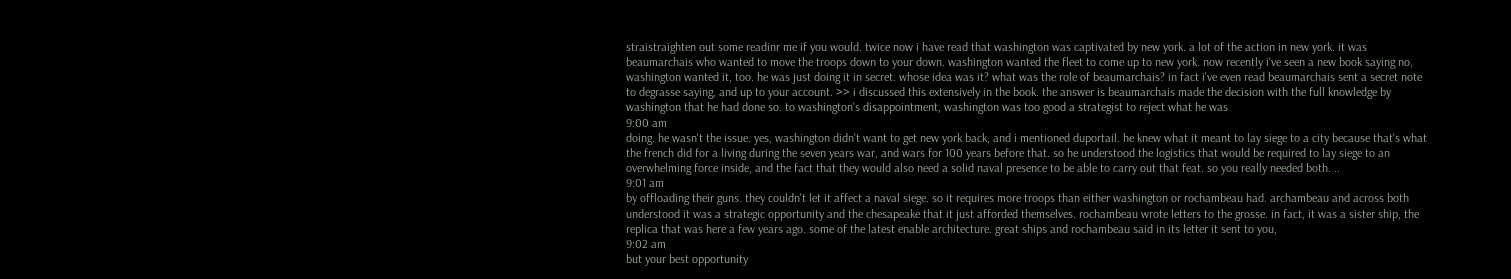straistraighten out some readinr me if you would. twice now i have read that washington was captivated by new york. a lot of the action in new york. it was beaumarchais who wanted to move the troops down to your down. washington wanted the fleet to come up to new york. now recently i've seen a new book saying no, washington wanted it, too. he was just doing it in secret. whose idea was it? what was the role of beaumarchais? in fact i've even read beaumarchais sent a secret note to degrasse saying, and up to your account. >> i discussed this extensively in the book. the answer is beaumarchais made the decision with the full knowledge by washington that he had done so. to washington's disappointment, washington was too good a strategist to reject what he was
9:00 am
doing. he wasn't the issue. yes, washington didn't want to get new york back, and i mentioned duportail. he knew what it meant to lay siege to a city because that's what the french did for a living during the seven years war, and wars for 100 years before that. so he understood the logistics that would be required to lay siege to an overwhelming force inside, and the fact that they would also need a solid naval presence to be able to carry out that feat. so you really needed both. ..
9:01 am
by offloading their guns. they couldn't let it affect a naval siege. so it requires more troops than either washington or rochambeau had. archambeau and across both understood it was a strategic opportunity and the chesapeake that it just afforded themselves. rochambeau wrote letters to the grosse. in fact, it was a sister ship, the replica that was here a few years ago. some of the latest enable architecture. great ships and rochambeau said in its letter it sent to you,
9:02 am
but your best opportunity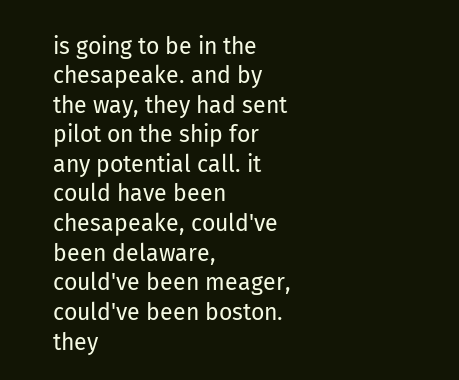is going to be in the chesapeake. and by the way, they had sent pilot on the ship for any potential call. it could have been chesapeake, could've been delaware, could've been meager, could've been boston. they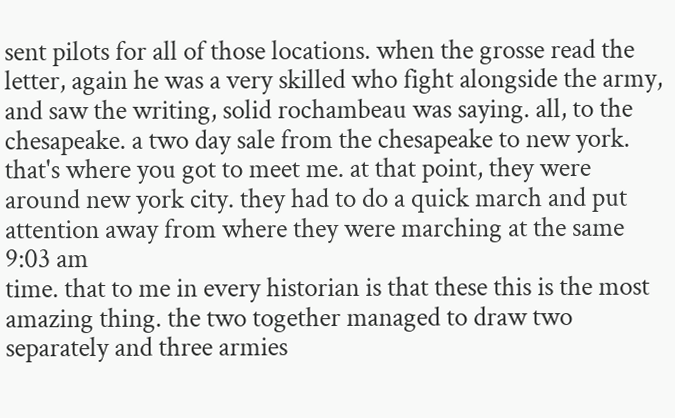sent pilots for all of those locations. when the grosse read the letter, again he was a very skilled who fight alongside the army, and saw the writing, solid rochambeau was saying. all, to the chesapeake. a two day sale from the chesapeake to new york. that's where you got to meet me. at that point, they were around new york city. they had to do a quick march and put attention away from where they were marching at the same
9:03 am
time. that to me in every historian is that these this is the most amazing thing. the two together managed to draw two separately and three armies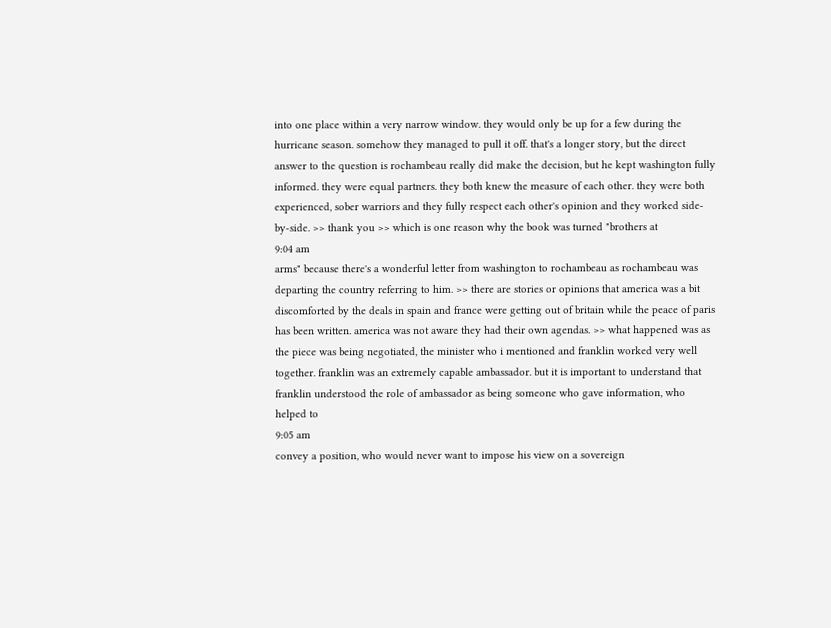into one place within a very narrow window. they would only be up for a few during the hurricane season. somehow they managed to pull it off. that's a longer story, but the direct answer to the question is rochambeau really did make the decision, but he kept washington fully informed. they were equal partners. they both knew the measure of each other. they were both experienced, sober warriors and they fully respect each other's opinion and they worked side-by-side. >> thank you >> which is one reason why the book was turned "brothers at
9:04 am
arms" because there's a wonderful letter from washington to rochambeau as rochambeau was departing the country referring to him. >> there are stories or opinions that america was a bit discomforted by the deals in spain and france were getting out of britain while the peace of paris has been written. america was not aware they had their own agendas. >> what happened was as the piece was being negotiated, the minister who i mentioned and franklin worked very well together. franklin was an extremely capable ambassador. but it is important to understand that franklin understood the role of ambassador as being someone who gave information, who helped to
9:05 am
convey a position, who would never want to impose his view on a sovereign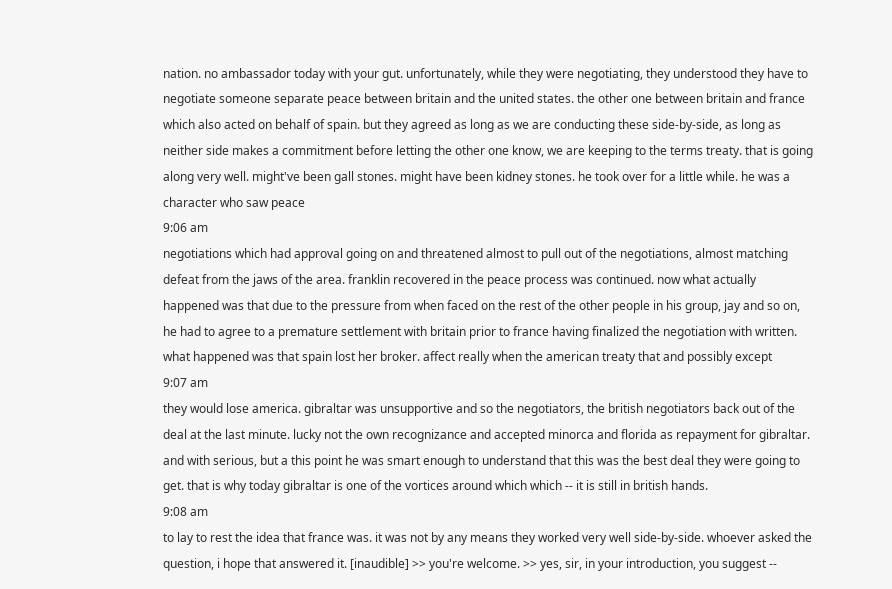nation. no ambassador today with your gut. unfortunately, while they were negotiating, they understood they have to negotiate someone separate peace between britain and the united states. the other one between britain and france which also acted on behalf of spain. but they agreed as long as we are conducting these side-by-side, as long as neither side makes a commitment before letting the other one know, we are keeping to the terms treaty. that is going along very well. might've been gall stones. might have been kidney stones. he took over for a little while. he was a character who saw peace
9:06 am
negotiations which had approval going on and threatened almost to pull out of the negotiations, almost matching defeat from the jaws of the area. franklin recovered in the peace process was continued. now what actually happened was that due to the pressure from when faced on the rest of the other people in his group, jay and so on, he had to agree to a premature settlement with britain prior to france having finalized the negotiation with written. what happened was that spain lost her broker. affect really when the american treaty that and possibly except
9:07 am
they would lose america. gibraltar was unsupportive and so the negotiators, the british negotiators back out of the deal at the last minute. lucky not the own recognizance and accepted minorca and florida as repayment for gibraltar. and with serious, but a this point he was smart enough to understand that this was the best deal they were going to get. that is why today gibraltar is one of the vortices around which which -- it is still in british hands.
9:08 am
to lay to rest the idea that france was. it was not by any means they worked very well side-by-side. whoever asked the question, i hope that answered it. [inaudible] >> you're welcome. >> yes, sir, in your introduction, you suggest --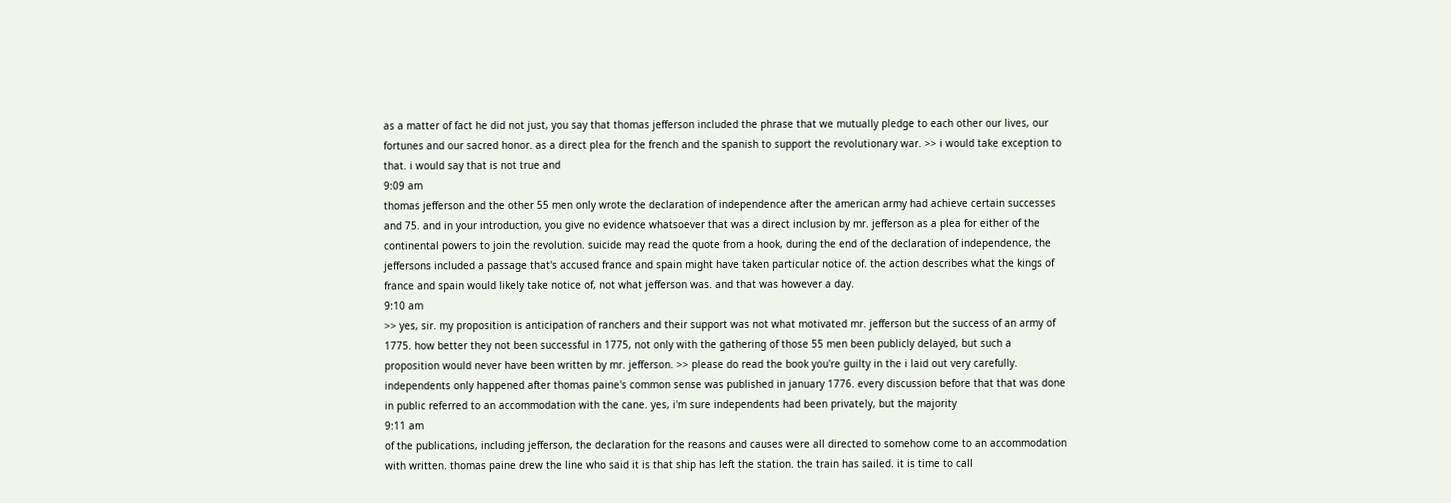as a matter of fact he did not just, you say that thomas jefferson included the phrase that we mutually pledge to each other our lives, our fortunes and our sacred honor. as a direct plea for the french and the spanish to support the revolutionary war. >> i would take exception to that. i would say that is not true and
9:09 am
thomas jefferson and the other 55 men only wrote the declaration of independence after the american army had achieve certain successes and 75. and in your introduction, you give no evidence whatsoever that was a direct inclusion by mr. jefferson as a plea for either of the continental powers to join the revolution. suicide may read the quote from a hook, during the end of the declaration of independence, the jeffersons included a passage that's accused france and spain might have taken particular notice of. the action describes what the kings of france and spain would likely take notice of, not what jefferson was. and that was however a day.
9:10 am
>> yes, sir. my proposition is anticipation of ranchers and their support was not what motivated mr. jefferson but the success of an army of 1775. how better they not been successful in 1775, not only with the gathering of those 55 men been publicly delayed, but such a proposition would never have been written by mr. jefferson. >> please do read the book you're guilty in the i laid out very carefully. independents only happened after thomas paine's common sense was published in january 1776. every discussion before that that was done in public referred to an accommodation with the cane. yes, i'm sure independents had been privately, but the majority
9:11 am
of the publications, including jefferson, the declaration for the reasons and causes were all directed to somehow come to an accommodation with written. thomas paine drew the line who said it is that ship has left the station. the train has sailed. it is time to call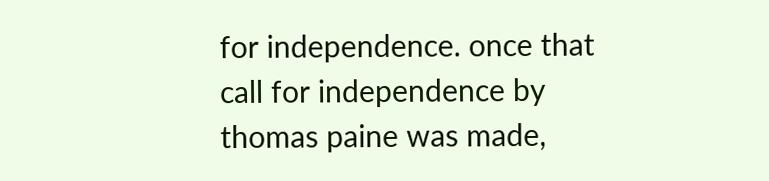for independence. once that call for independence by thomas paine was made,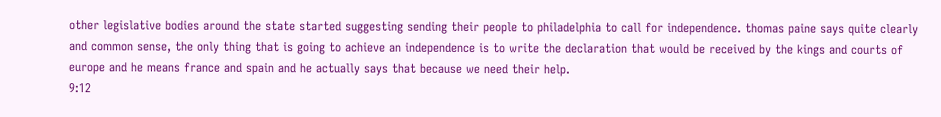other legislative bodies around the state started suggesting sending their people to philadelphia to call for independence. thomas paine says quite clearly and common sense, the only thing that is going to achieve an independence is to write the declaration that would be received by the kings and courts of europe and he means france and spain and he actually says that because we need their help.
9:12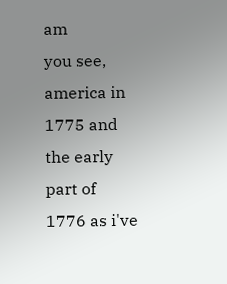am
you see, america in 1775 and the early part of 1776 as i've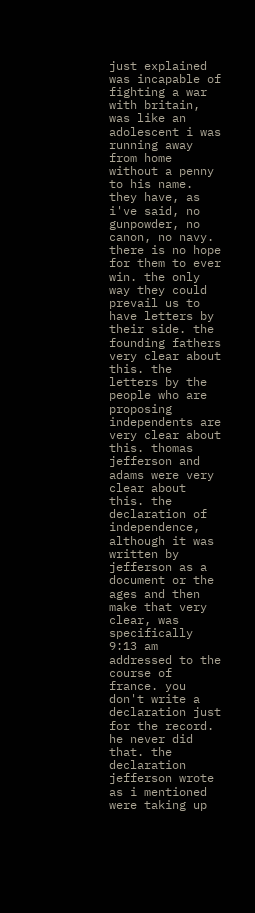just explained was incapable of fighting a war with britain, was like an adolescent i was running away from home without a penny to his name. they have, as i've said, no gunpowder, no canon, no navy. there is no hope for them to ever win. the only way they could prevail us to have letters by their side. the founding fathers very clear about this. the letters by the people who are proposing independents are very clear about this. thomas jefferson and adams were very clear about this. the declaration of independence, although it was written by jefferson as a document or the ages and then make that very clear, was specifically
9:13 am
addressed to the course of france. you don't write a declaration just for the record. he never did that. the declaration jefferson wrote as i mentioned were taking up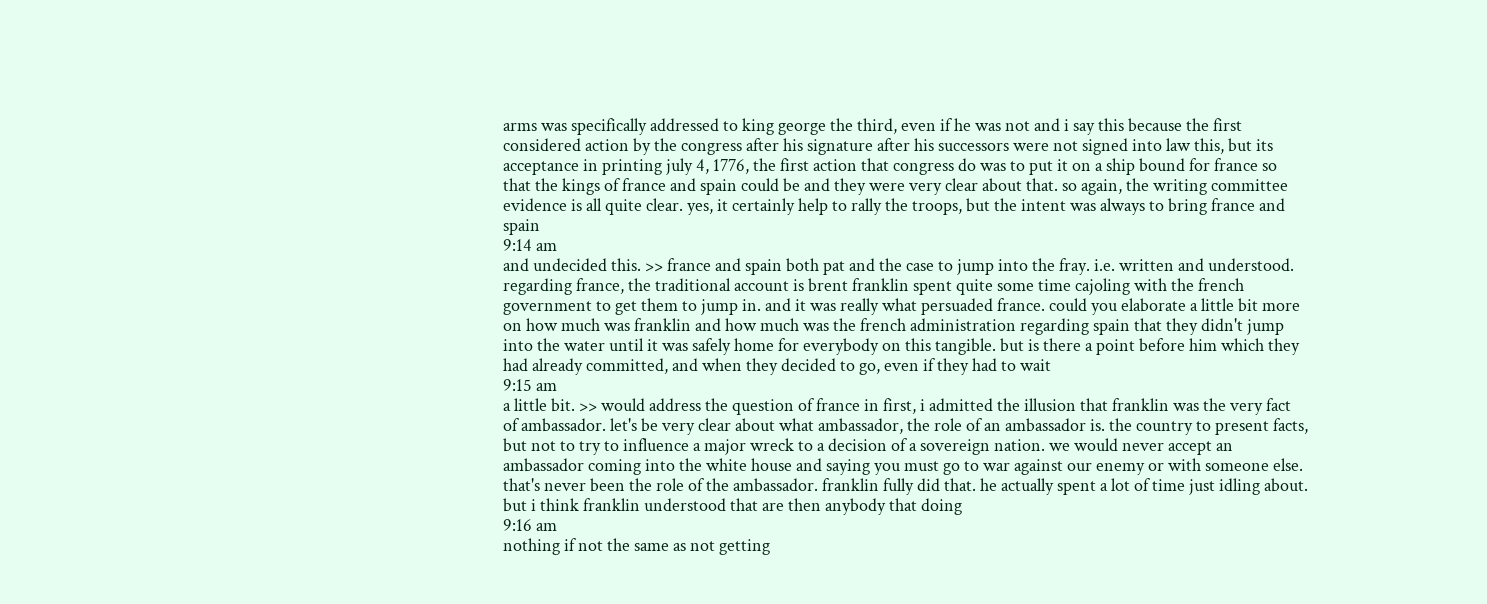arms was specifically addressed to king george the third, even if he was not and i say this because the first considered action by the congress after his signature after his successors were not signed into law this, but its acceptance in printing july 4, 1776, the first action that congress do was to put it on a ship bound for france so that the kings of france and spain could be and they were very clear about that. so again, the writing committee evidence is all quite clear. yes, it certainly help to rally the troops, but the intent was always to bring france and spain
9:14 am
and undecided this. >> france and spain both pat and the case to jump into the fray. i.e. written and understood. regarding france, the traditional account is brent franklin spent quite some time cajoling with the french government to get them to jump in. and it was really what persuaded france. could you elaborate a little bit more on how much was franklin and how much was the french administration regarding spain that they didn't jump into the water until it was safely home for everybody on this tangible. but is there a point before him which they had already committed, and when they decided to go, even if they had to wait
9:15 am
a little bit. >> would address the question of france in first, i admitted the illusion that franklin was the very fact of ambassador. let's be very clear about what ambassador, the role of an ambassador is. the country to present facts, but not to try to influence a major wreck to a decision of a sovereign nation. we would never accept an ambassador coming into the white house and saying you must go to war against our enemy or with someone else. that's never been the role of the ambassador. franklin fully did that. he actually spent a lot of time just idling about. but i think franklin understood that are then anybody that doing
9:16 am
nothing if not the same as not getting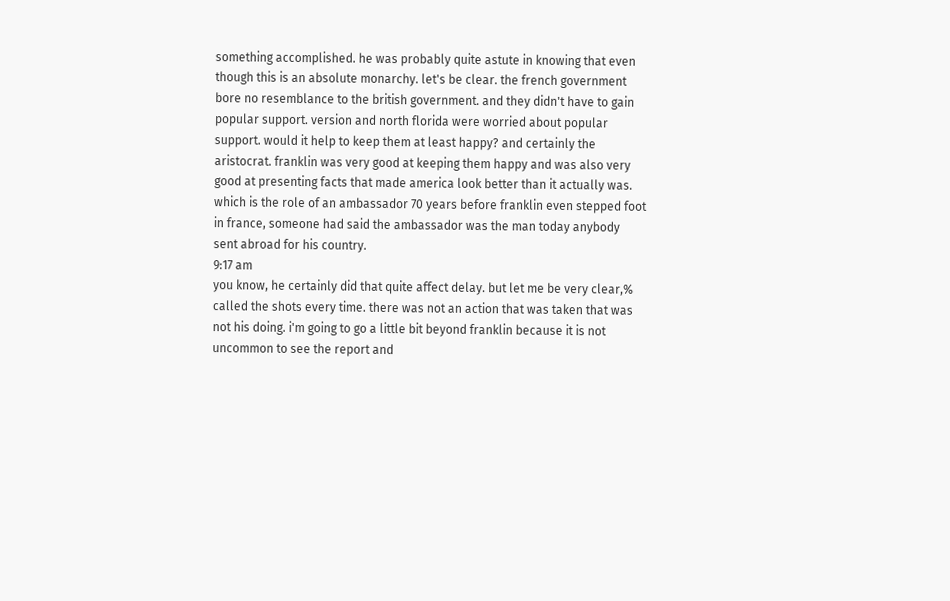something accomplished. he was probably quite astute in knowing that even though this is an absolute monarchy. let's be clear. the french government bore no resemblance to the british government. and they didn't have to gain popular support. version and north florida were worried about popular support. would it help to keep them at least happy? and certainly the aristocrat. franklin was very good at keeping them happy and was also very good at presenting facts that made america look better than it actually was. which is the role of an ambassador 70 years before franklin even stepped foot in france, someone had said the ambassador was the man today anybody sent abroad for his country.
9:17 am
you know, he certainly did that quite affect delay. but let me be very clear,% called the shots every time. there was not an action that was taken that was not his doing. i'm going to go a little bit beyond franklin because it is not uncommon to see the report and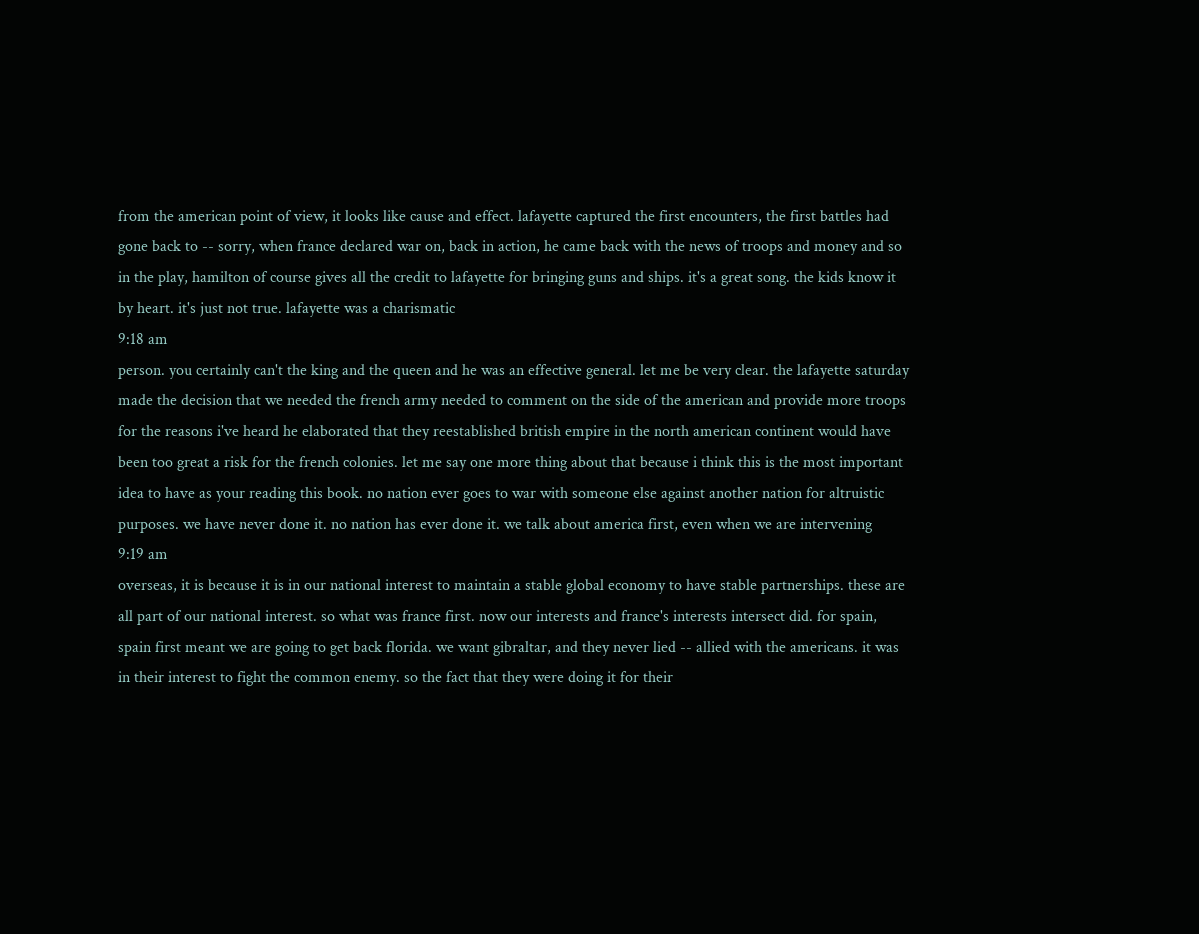from the american point of view, it looks like cause and effect. lafayette captured the first encounters, the first battles had gone back to -- sorry, when france declared war on, back in action, he came back with the news of troops and money and so in the play, hamilton of course gives all the credit to lafayette for bringing guns and ships. it's a great song. the kids know it by heart. it's just not true. lafayette was a charismatic
9:18 am
person. you certainly can't the king and the queen and he was an effective general. let me be very clear. the lafayette saturday made the decision that we needed the french army needed to comment on the side of the american and provide more troops for the reasons i've heard he elaborated that they reestablished british empire in the north american continent would have been too great a risk for the french colonies. let me say one more thing about that because i think this is the most important idea to have as your reading this book. no nation ever goes to war with someone else against another nation for altruistic purposes. we have never done it. no nation has ever done it. we talk about america first, even when we are intervening
9:19 am
overseas, it is because it is in our national interest to maintain a stable global economy to have stable partnerships. these are all part of our national interest. so what was france first. now our interests and france's interests intersect did. for spain, spain first meant we are going to get back florida. we want gibraltar, and they never lied -- allied with the americans. it was in their interest to fight the common enemy. so the fact that they were doing it for their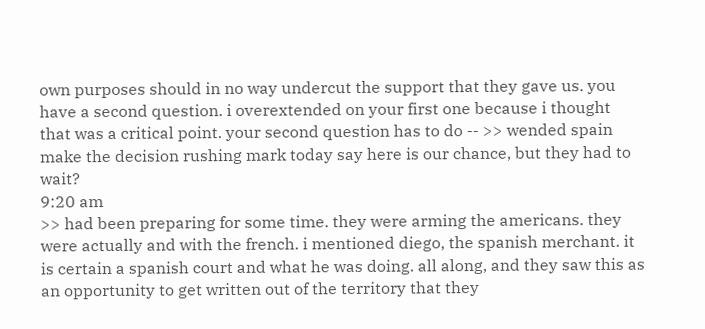own purposes should in no way undercut the support that they gave us. you have a second question. i overextended on your first one because i thought that was a critical point. your second question has to do -- >> wended spain make the decision rushing mark today say here is our chance, but they had to wait?
9:20 am
>> had been preparing for some time. they were arming the americans. they were actually and with the french. i mentioned diego, the spanish merchant. it is certain a spanish court and what he was doing. all along, and they saw this as an opportunity to get written out of the territory that they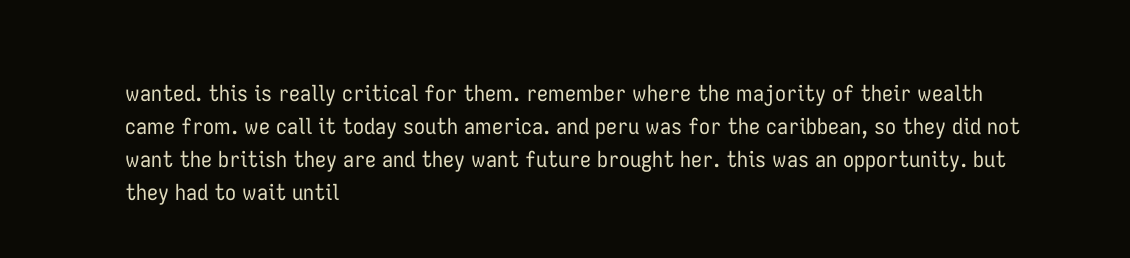wanted. this is really critical for them. remember where the majority of their wealth came from. we call it today south america. and peru was for the caribbean, so they did not want the british they are and they want future brought her. this was an opportunity. but they had to wait until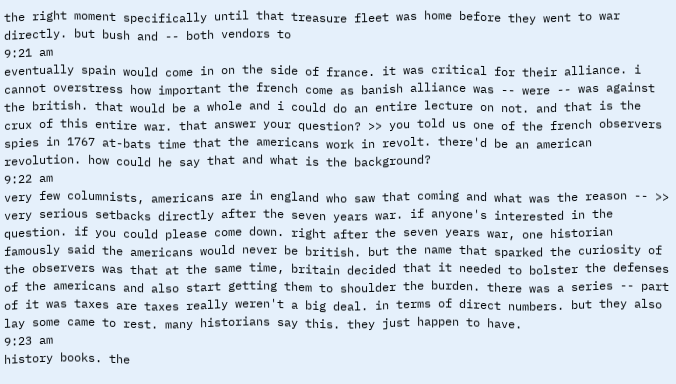the right moment specifically until that treasure fleet was home before they went to war directly. but bush and -- both vendors to
9:21 am
eventually spain would come in on the side of france. it was critical for their alliance. i cannot overstress how important the french come as banish alliance was -- were -- was against the british. that would be a whole and i could do an entire lecture on not. and that is the crux of this entire war. that answer your question? >> you told us one of the french observers spies in 1767 at-bats time that the americans work in revolt. there'd be an american revolution. how could he say that and what is the background?
9:22 am
very few columnists, americans are in england who saw that coming and what was the reason -- >> very serious setbacks directly after the seven years war. if anyone's interested in the question. if you could please come down. right after the seven years war, one historian famously said the americans would never be british. but the name that sparked the curiosity of the observers was that at the same time, britain decided that it needed to bolster the defenses of the americans and also start getting them to shoulder the burden. there was a series -- part of it was taxes are taxes really weren't a big deal. in terms of direct numbers. but they also lay some came to rest. many historians say this. they just happen to have.
9:23 am
history books. the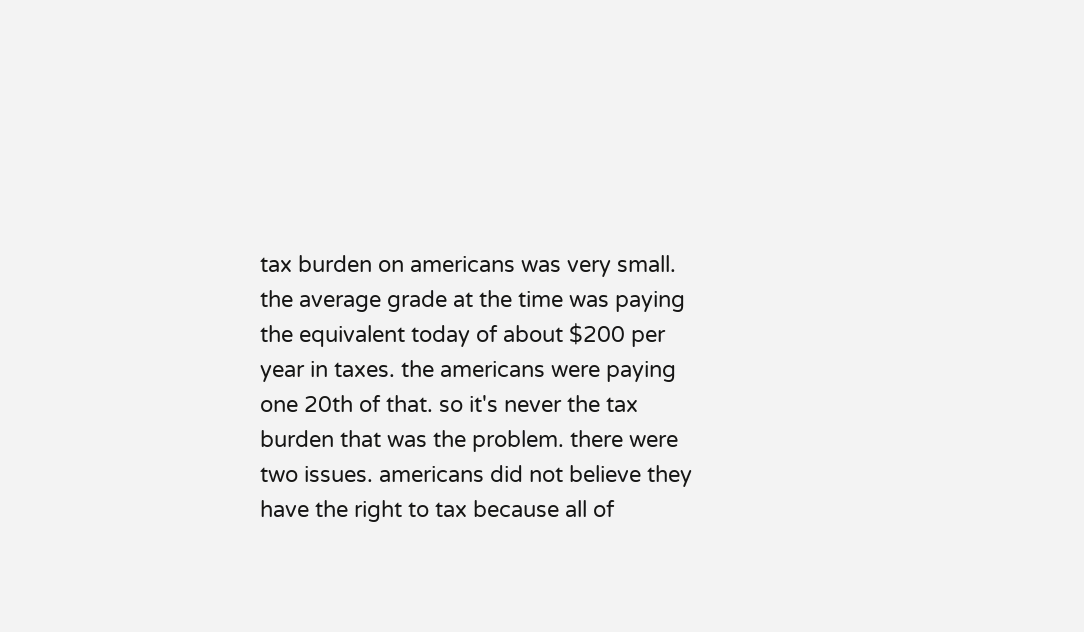tax burden on americans was very small. the average grade at the time was paying the equivalent today of about $200 per year in taxes. the americans were paying one 20th of that. so it's never the tax burden that was the problem. there were two issues. americans did not believe they have the right to tax because all of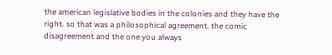the american legislative bodies in the colonies and they have the right. so that was a philosophical agreement. the comic disagreement and the one you always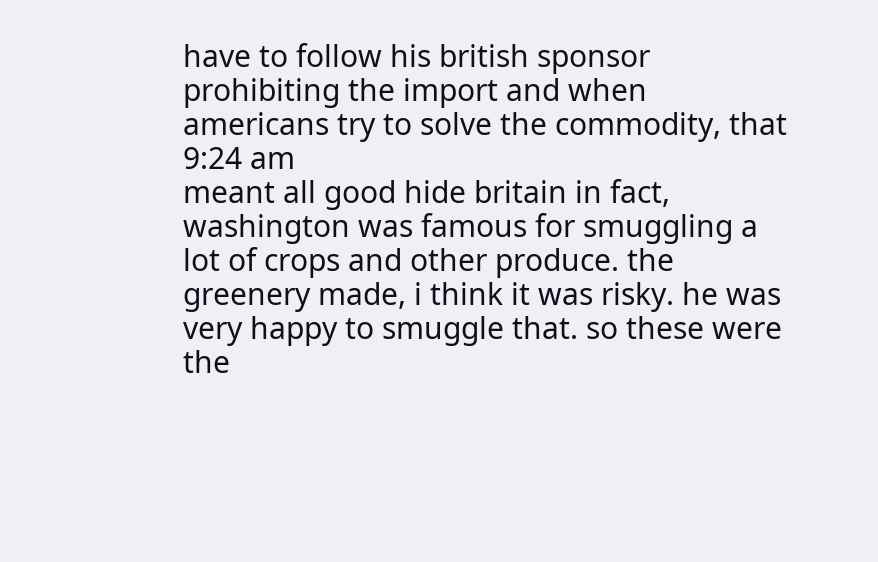have to follow his british sponsor prohibiting the import and when americans try to solve the commodity, that
9:24 am
meant all good hide britain in fact, washington was famous for smuggling a lot of crops and other produce. the greenery made, i think it was risky. he was very happy to smuggle that. so these were the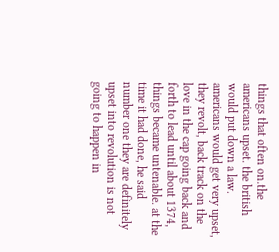things that often on.the americans upset. the british would put down a law. americans would get very upset, they revolt, back track on the love in the cap going back and forth to lead until about 1374, things became untenable. at the time it had done, he said number one they are definitely upset into revolution is not going to happen in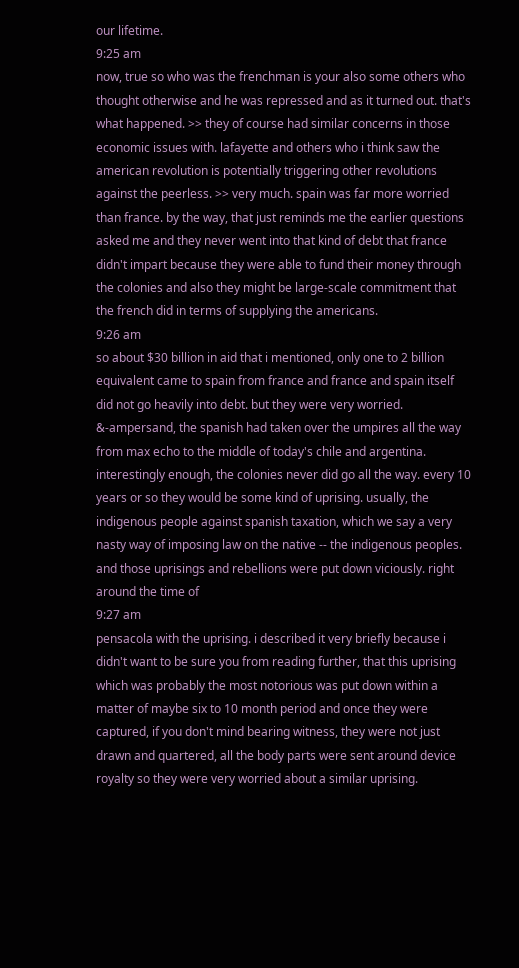our lifetime.
9:25 am
now, true so who was the frenchman is your also some others who thought otherwise and he was repressed and as it turned out. that's what happened. >> they of course had similar concerns in those economic issues with. lafayette and others who i think saw the american revolution is potentially triggering other revolutions against the peerless. >> very much. spain was far more worried than france. by the way, that just reminds me the earlier questions asked me and they never went into that kind of debt that france didn't impart because they were able to fund their money through the colonies and also they might be large-scale commitment that the french did in terms of supplying the americans.
9:26 am
so about $30 billion in aid that i mentioned, only one to 2 billion equivalent came to spain from france and france and spain itself did not go heavily into debt. but they were very worried. &-ampersand, the spanish had taken over the umpires all the way from max echo to the middle of today's chile and argentina. interestingly enough, the colonies never did go all the way. every 10 years or so they would be some kind of uprising. usually, the indigenous people against spanish taxation, which we say a very nasty way of imposing law on the native -- the indigenous peoples. and those uprisings and rebellions were put down viciously. right around the time of
9:27 am
pensacola with the uprising. i described it very briefly because i didn't want to be sure you from reading further, that this uprising which was probably the most notorious was put down within a matter of maybe six to 10 month period and once they were captured, if you don't mind bearing witness, they were not just drawn and quartered, all the body parts were sent around device royalty so they were very worried about a similar uprising.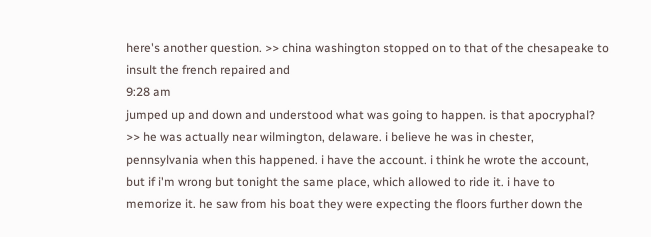here's another question. >> china washington stopped on to that of the chesapeake to insult the french repaired and
9:28 am
jumped up and down and understood what was going to happen. is that apocryphal? >> he was actually near wilmington, delaware. i believe he was in chester, pennsylvania when this happened. i have the account. i think he wrote the account, but if i'm wrong but tonight the same place, which allowed to ride it. i have to memorize it. he saw from his boat they were expecting the floors further down the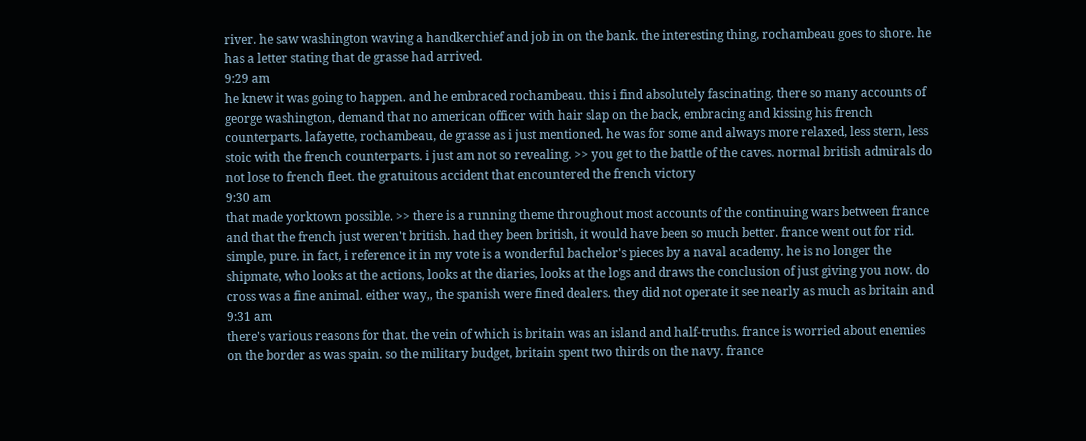river. he saw washington waving a handkerchief and job in on the bank. the interesting thing, rochambeau goes to shore. he has a letter stating that de grasse had arrived.
9:29 am
he knew it was going to happen. and he embraced rochambeau. this i find absolutely fascinating. there so many accounts of george washington, demand that no american officer with hair slap on the back, embracing and kissing his french counterparts. lafayette, rochambeau, de grasse as i just mentioned. he was for some and always more relaxed, less stern, less stoic with the french counterparts. i just am not so revealing. >> you get to the battle of the caves. normal british admirals do not lose to french fleet. the gratuitous accident that encountered the french victory
9:30 am
that made yorktown possible. >> there is a running theme throughout most accounts of the continuing wars between france and that the french just weren't british. had they been british, it would have been so much better. france went out for rid. simple, pure. in fact, i reference it in my vote is a wonderful bachelor's pieces by a naval academy. he is no longer the shipmate, who looks at the actions, looks at the diaries, looks at the logs and draws the conclusion of just giving you now. do cross was a fine animal. either way,, the spanish were fined dealers. they did not operate it see nearly as much as britain and
9:31 am
there's various reasons for that. the vein of which is britain was an island and half-truths. france is worried about enemies on the border as was spain. so the military budget, britain spent two thirds on the navy. france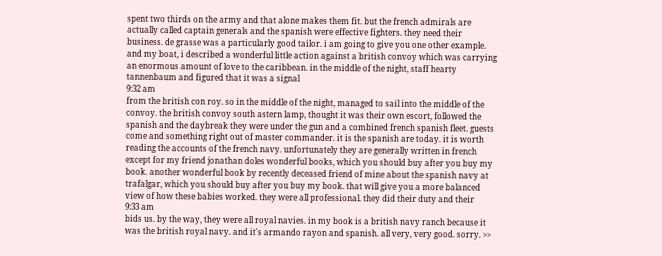spent two thirds on the army and that alone makes them fit. but the french admirals are actually called captain generals and the spanish were effective fighters. they need their business. de grasse was a particularly good tailor. i am going to give you one other example. and my boat, i described a wonderful little action against a british convoy which was carrying an enormous amount of love to the caribbean. in the middle of the night, staff hearty tannenbaum and figured that it was a signal
9:32 am
from the british con roy. so in the middle of the night, managed to sail into the middle of the convoy. the british convoy south astern lamp, thought it was their own escort, followed the spanish and the daybreak they were under the gun and a combined french spanish fleet. guests come and something right out of master commander. it is the spanish are today. it is worth reading the accounts of the french navy. unfortunately they are generally written in french except for my friend jonathan doles wonderful books, which you should buy after you buy my book. another wonderful book by recently deceased friend of mine about the spanish navy at trafalgar, which you should buy after you buy my book. that will give you a more balanced view of how these babies worked. they were all professional. they did their duty and their
9:33 am
bids us. by the way, they were all royal navies. in my book is a british navy ranch because it was the british royal navy. and it's armando rayon and spanish. all very, very good. sorry. >>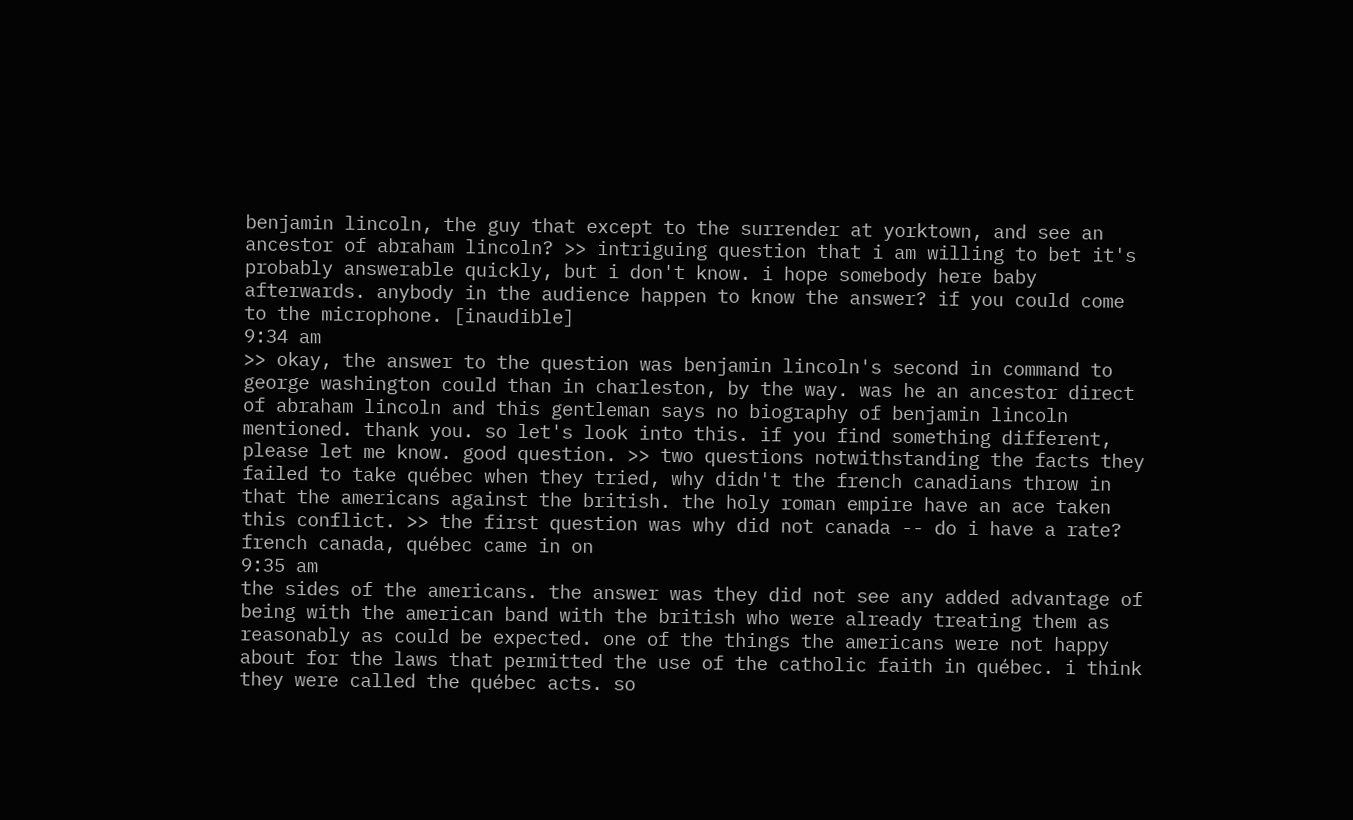benjamin lincoln, the guy that except to the surrender at yorktown, and see an ancestor of abraham lincoln? >> intriguing question that i am willing to bet it's probably answerable quickly, but i don't know. i hope somebody here baby afterwards. anybody in the audience happen to know the answer? if you could come to the microphone. [inaudible]
9:34 am
>> okay, the answer to the question was benjamin lincoln's second in command to george washington could than in charleston, by the way. was he an ancestor direct of abraham lincoln and this gentleman says no biography of benjamin lincoln mentioned. thank you. so let's look into this. if you find something different, please let me know. good question. >> two questions notwithstanding the facts they failed to take québec when they tried, why didn't the french canadians throw in that the americans against the british. the holy roman empire have an ace taken this conflict. >> the first question was why did not canada -- do i have a rate? french canada, québec came in on
9:35 am
the sides of the americans. the answer was they did not see any added advantage of being with the american band with the british who were already treating them as reasonably as could be expected. one of the things the americans were not happy about for the laws that permitted the use of the catholic faith in québec. i think they were called the québec acts. so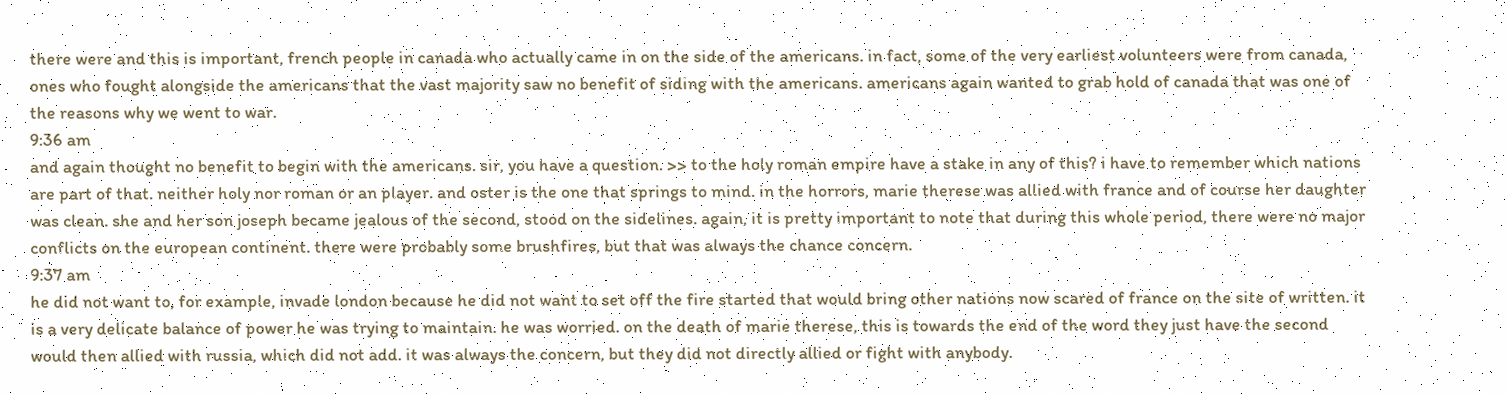there were and this is important, french people in canada who actually came in on the side of the americans. in fact, some of the very earliest volunteers were from canada, ones who fought alongside the americans that the vast majority saw no benefit of siding with the americans. americans again wanted to grab hold of canada that was one of the reasons why we went to war.
9:36 am
and again thought no benefit to begin with the americans. sir, you have a question. >> to the holy roman empire have a stake in any of this? i have to remember which nations are part of that. neither holy nor roman or an player. and oster is the one that springs to mind. in the horrors, marie therese was allied with france and of course her daughter was clean. she and her son joseph became jealous of the second, stood on the sidelines. again, it is pretty important to note that during this whole period, there were no major conflicts on the european continent. there were probably some brushfires, but that was always the chance concern.
9:37 am
he did not want to, for example, invade london because he did not want to set off the fire started that would bring other nations now scared of france on the site of written. it is a very delicate balance of power he was trying to maintain. he was worried. on the death of marie therese, this is towards the end of the word they just have the second would then allied with russia, which did not add. it was always the concern, but they did not directly allied or fight with anybody.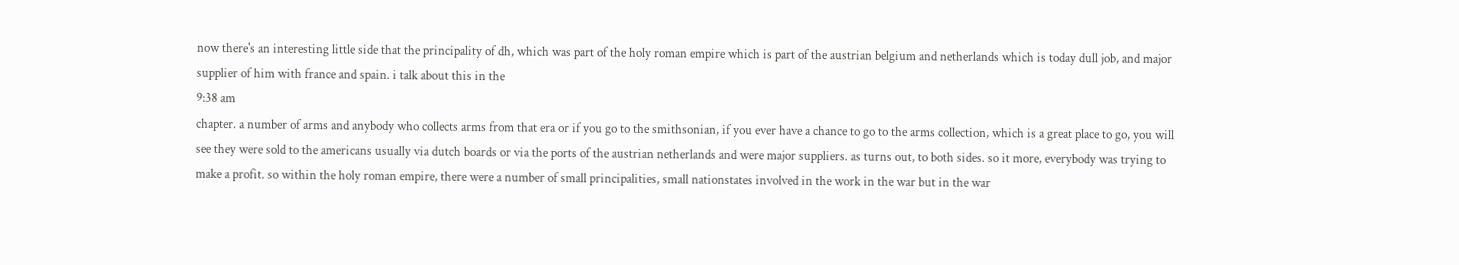now there's an interesting little side that the principality of dh, which was part of the holy roman empire which is part of the austrian belgium and netherlands which is today dull job, and major supplier of him with france and spain. i talk about this in the
9:38 am
chapter. a number of arms and anybody who collects arms from that era or if you go to the smithsonian, if you ever have a chance to go to the arms collection, which is a great place to go, you will see they were sold to the americans usually via dutch boards or via the ports of the austrian netherlands and were major suppliers. as turns out, to both sides. so it more, everybody was trying to make a profit. so within the holy roman empire, there were a number of small principalities, small nationstates involved in the work in the war but in the war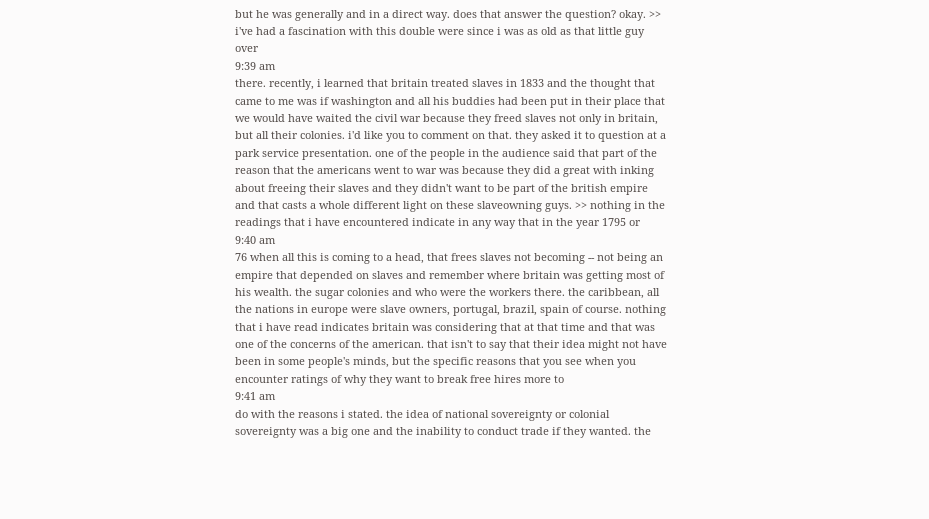but he was generally and in a direct way. does that answer the question? okay. >> i've had a fascination with this double were since i was as old as that little guy over
9:39 am
there. recently, i learned that britain treated slaves in 1833 and the thought that came to me was if washington and all his buddies had been put in their place that we would have waited the civil war because they freed slaves not only in britain, but all their colonies. i'd like you to comment on that. they asked it to question at a park service presentation. one of the people in the audience said that part of the reason that the americans went to war was because they did a great with inking about freeing their slaves and they didn't want to be part of the british empire and that casts a whole different light on these slaveowning guys. >> nothing in the readings that i have encountered indicate in any way that in the year 1795 or
9:40 am
76 when all this is coming to a head, that frees slaves not becoming -- not being an empire that depended on slaves and remember where britain was getting most of his wealth. the sugar colonies and who were the workers there. the caribbean, all the nations in europe were slave owners, portugal, brazil, spain of course. nothing that i have read indicates britain was considering that at that time and that was one of the concerns of the american. that isn't to say that their idea might not have been in some people's minds, but the specific reasons that you see when you encounter ratings of why they want to break free hires more to
9:41 am
do with the reasons i stated. the idea of national sovereignty or colonial sovereignty was a big one and the inability to conduct trade if they wanted. the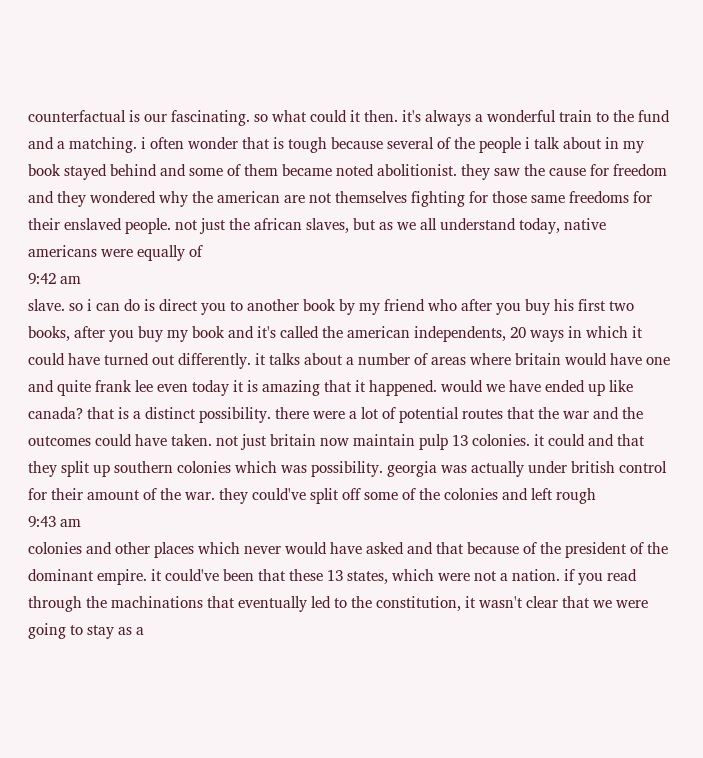counterfactual is our fascinating. so what could it then. it's always a wonderful train to the fund and a matching. i often wonder that is tough because several of the people i talk about in my book stayed behind and some of them became noted abolitionist. they saw the cause for freedom and they wondered why the american are not themselves fighting for those same freedoms for their enslaved people. not just the african slaves, but as we all understand today, native americans were equally of
9:42 am
slave. so i can do is direct you to another book by my friend who after you buy his first two books, after you buy my book and it's called the american independents, 20 ways in which it could have turned out differently. it talks about a number of areas where britain would have one and quite frank lee even today it is amazing that it happened. would we have ended up like canada? that is a distinct possibility. there were a lot of potential routes that the war and the outcomes could have taken. not just britain now maintain pulp 13 colonies. it could and that they split up southern colonies which was possibility. georgia was actually under british control for their amount of the war. they could've split off some of the colonies and left rough
9:43 am
colonies and other places which never would have asked and that because of the president of the dominant empire. it could've been that these 13 states, which were not a nation. if you read through the machinations that eventually led to the constitution, it wasn't clear that we were going to stay as a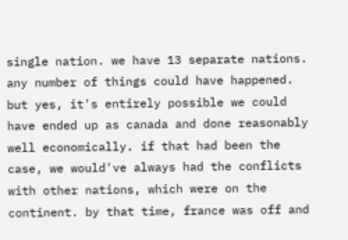single nation. we have 13 separate nations. any number of things could have happened. but yes, it's entirely possible we could have ended up as canada and done reasonably well economically. if that had been the case, we would've always had the conflicts with other nations, which were on the continent. by that time, france was off and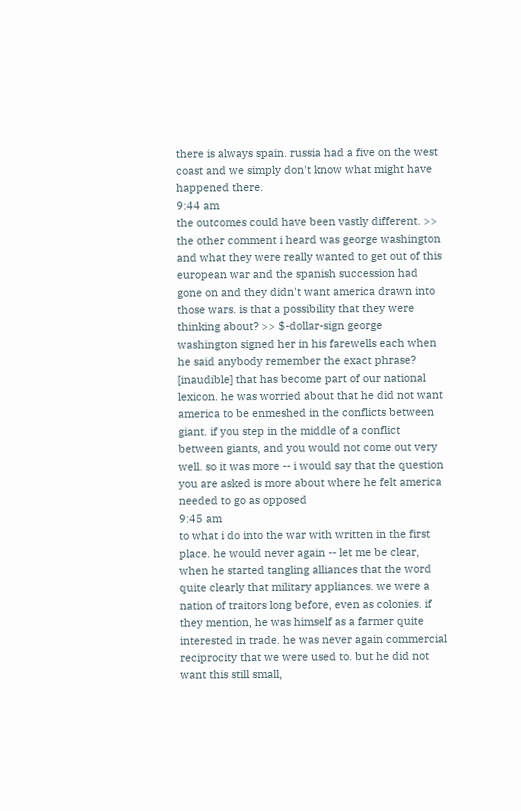there is always spain. russia had a five on the west coast and we simply don't know what might have happened there.
9:44 am
the outcomes could have been vastly different. >> the other comment i heard was george washington and what they were really wanted to get out of this european war and the spanish succession had gone on and they didn't want america drawn into those wars. is that a possibility that they were thinking about? >> $-dollar-sign george washington signed her in his farewells each when he said anybody remember the exact phrase? [inaudible] that has become part of our national lexicon. he was worried about that he did not want america to be enmeshed in the conflicts between giant. if you step in the middle of a conflict between giants, and you would not come out very well. so it was more -- i would say that the question you are asked is more about where he felt america needed to go as opposed
9:45 am
to what i do into the war with written in the first place. he would never again -- let me be clear, when he started tangling alliances that the word quite clearly that military appliances. we were a nation of traitors long before, even as colonies. if they mention, he was himself as a farmer quite interested in trade. he was never again commercial reciprocity that we were used to. but he did not want this still small,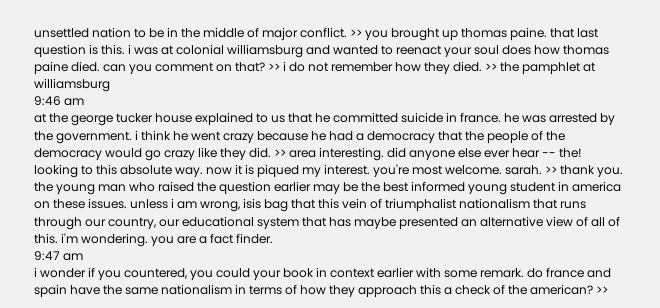unsettled nation to be in the middle of major conflict. >> you brought up thomas paine. that last question is this. i was at colonial williamsburg and wanted to reenact your soul does how thomas paine died. can you comment on that? >> i do not remember how they died. >> the pamphlet at williamsburg
9:46 am
at the george tucker house explained to us that he committed suicide in france. he was arrested by the government. i think he went crazy because he had a democracy that the people of the democracy would go crazy like they did. >> area interesting. did anyone else ever hear -- the! looking to this absolute way. now it is piqued my interest. you're most welcome. sarah. >> thank you. the young man who raised the question earlier may be the best informed young student in america on these issues. unless i am wrong, isis bag that this vein of triumphalist nationalism that runs through our country, our educational system that has maybe presented an alternative view of all of this. i'm wondering. you are a fact finder.
9:47 am
i wonder if you countered, you could your book in context earlier with some remark. do france and spain have the same nationalism in terms of how they approach this a check of the american? >>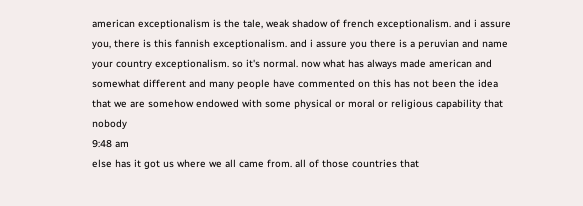american exceptionalism is the tale, weak shadow of french exceptionalism. and i assure you, there is this fannish exceptionalism. and i assure you there is a peruvian and name your country exceptionalism. so it's normal. now what has always made american and somewhat different and many people have commented on this has not been the idea that we are somehow endowed with some physical or moral or religious capability that nobody
9:48 am
else has it got us where we all came from. all of those countries that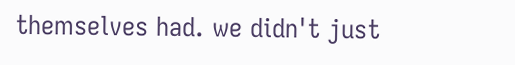themselves had. we didn't just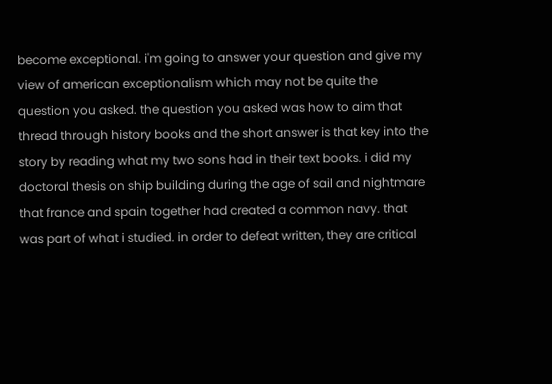become exceptional. i'm going to answer your question and give my view of american exceptionalism which may not be quite the question you asked. the question you asked was how to aim that thread through history books and the short answer is that key into the story by reading what my two sons had in their text books. i did my doctoral thesis on ship building during the age of sail and nightmare that france and spain together had created a common navy. that was part of what i studied. in order to defeat written, they are critical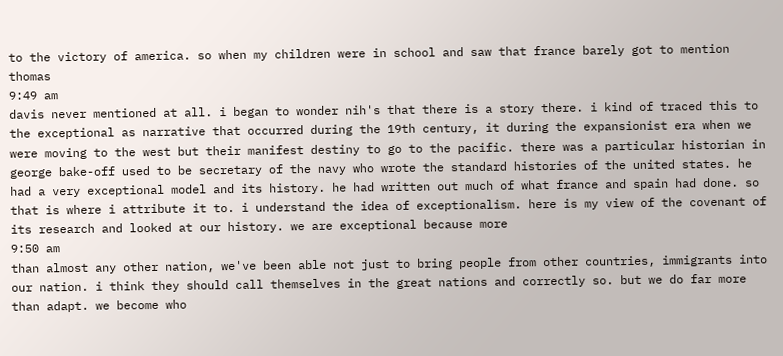to the victory of america. so when my children were in school and saw that france barely got to mention thomas
9:49 am
davis never mentioned at all. i began to wonder nih's that there is a story there. i kind of traced this to the exceptional as narrative that occurred during the 19th century, it during the expansionist era when we were moving to the west but their manifest destiny to go to the pacific. there was a particular historian in george bake-off used to be secretary of the navy who wrote the standard histories of the united states. he had a very exceptional model and its history. he had written out much of what france and spain had done. so that is where i attribute it to. i understand the idea of exceptionalism. here is my view of the covenant of its research and looked at our history. we are exceptional because more
9:50 am
than almost any other nation, we've been able not just to bring people from other countries, immigrants into our nation. i think they should call themselves in the great nations and correctly so. but we do far more than adapt. we become who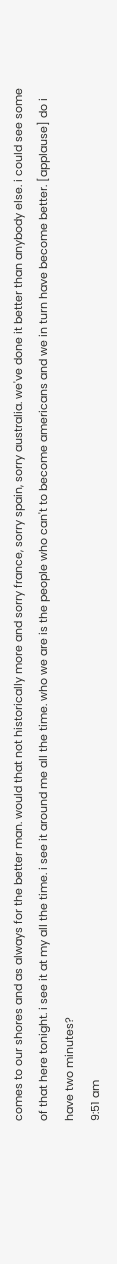comes to our shores and as always for the better man. would that not historically more and sorry france, sorry spain, sorry australia. we've done it better than anybody else. i could see some of that here tonight. i see it at my all the time. i see it around me all the time. who we are is the people who can't to become americans and we in turn have become better. [applause] do i have two minutes?
9:51 am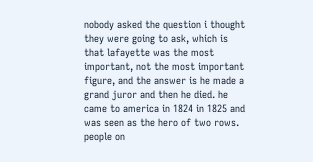nobody asked the question i thought they were going to ask, which is that lafayette was the most important, not the most important figure, and the answer is he made a grand juror and then he died. he came to america in 1824 in 1825 and was seen as the hero of two rows. people on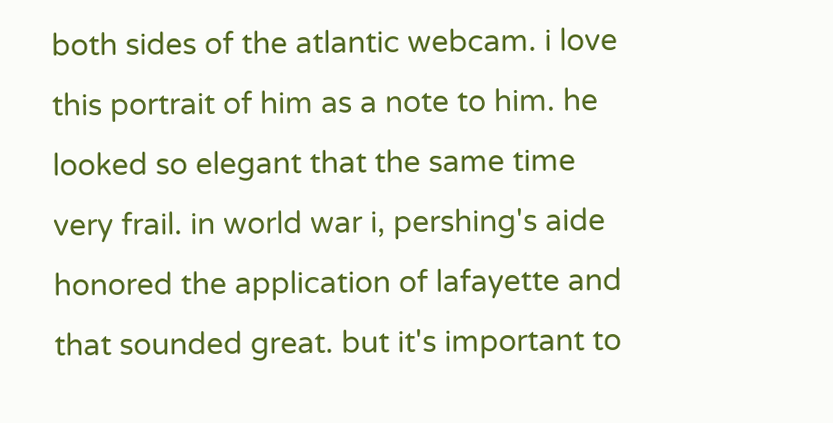both sides of the atlantic webcam. i love this portrait of him as a note to him. he looked so elegant that the same time very frail. in world war i, pershing's aide honored the application of lafayette and that sounded great. but it's important to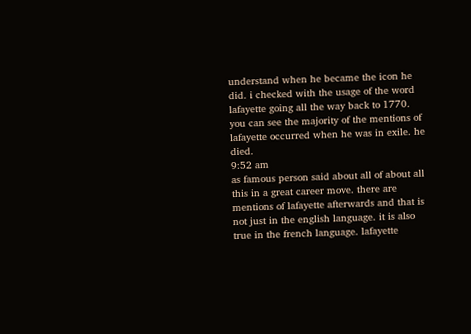understand when he became the icon he did. i checked with the usage of the word lafayette going all the way back to 1770. you can see the majority of the mentions of lafayette occurred when he was in exile. he died.
9:52 am
as famous person said about all of about all this in a great career move. there are mentions of lafayette afterwards and that is not just in the english language. it is also true in the french language. lafayette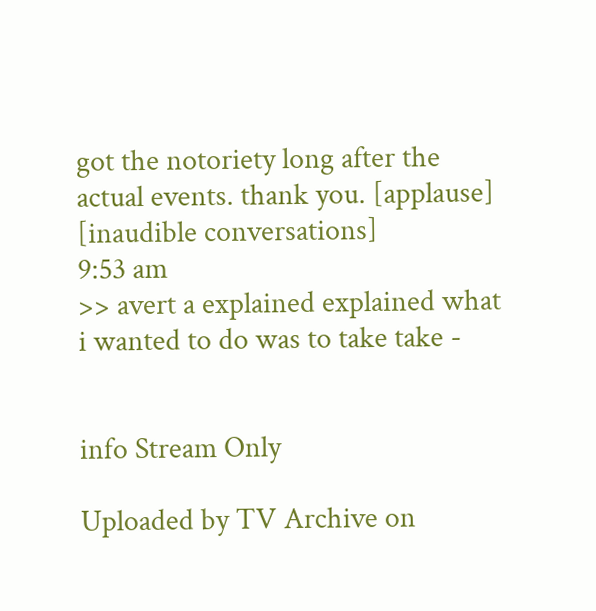got the notoriety long after the actual events. thank you. [applause] [inaudible conversations]
9:53 am
>> avert a explained explained what i wanted to do was to take take -


info Stream Only

Uploaded by TV Archive on